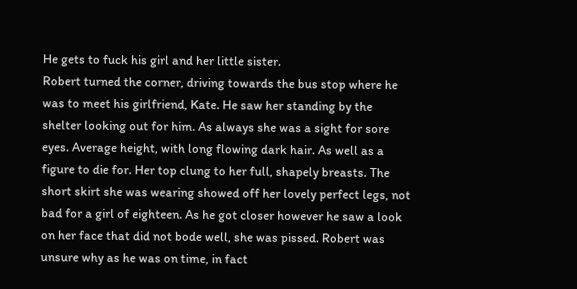He gets to fuck his girl and her little sister.
Robert turned the corner, driving towards the bus stop where he was to meet his girlfriend, Kate. He saw her standing by the shelter looking out for him. As always she was a sight for sore eyes. Average height, with long flowing dark hair. As well as a figure to die for. Her top clung to her full, shapely breasts. The short skirt she was wearing showed off her lovely perfect legs, not bad for a girl of eighteen. As he got closer however he saw a look on her face that did not bode well, she was pissed. Robert was unsure why as he was on time, in fact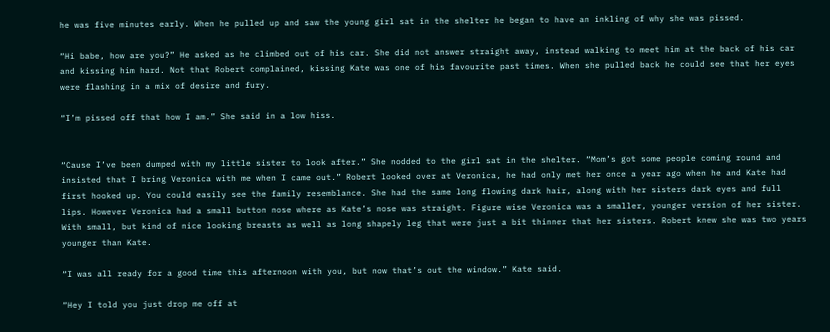he was five minutes early. When he pulled up and saw the young girl sat in the shelter he began to have an inkling of why she was pissed.

“Hi babe, how are you?” He asked as he climbed out of his car. She did not answer straight away, instead walking to meet him at the back of his car and kissing him hard. Not that Robert complained, kissing Kate was one of his favourite past times. When she pulled back he could see that her eyes were flashing in a mix of desire and fury.

“I’m pissed off that how I am.” She said in a low hiss.


“Cause I’ve been dumped with my little sister to look after.” She nodded to the girl sat in the shelter. “Mom’s got some people coming round and insisted that I bring Veronica with me when I came out.” Robert looked over at Veronica, he had only met her once a year ago when he and Kate had first hooked up. You could easily see the family resemblance. She had the same long flowing dark hair, along with her sisters dark eyes and full lips. However Veronica had a small button nose where as Kate’s nose was straight. Figure wise Veronica was a smaller, younger version of her sister. With small, but kind of nice looking breasts as well as long shapely leg that were just a bit thinner that her sisters. Robert knew she was two years younger than Kate.

“I was all ready for a good time this afternoon with you, but now that’s out the window.” Kate said.

“Hey I told you just drop me off at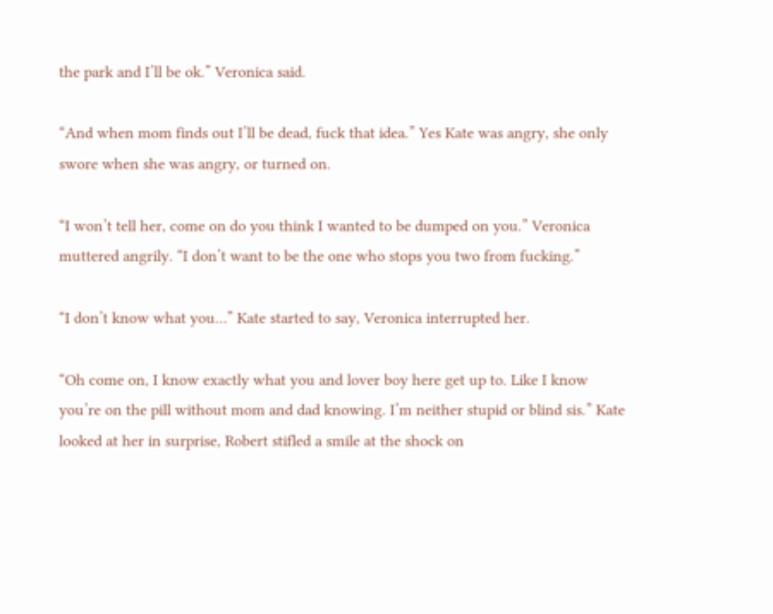the park and I’ll be ok.” Veronica said.

“And when mom finds out I’ll be dead, fuck that idea.” Yes Kate was angry, she only swore when she was angry, or turned on.

“I won’t tell her, come on do you think I wanted to be dumped on you.” Veronica muttered angrily. “I don’t want to be the one who stops you two from fucking.”

“I don’t know what you…” Kate started to say, Veronica interrupted her.

“Oh come on, I know exactly what you and lover boy here get up to. Like I know you’re on the pill without mom and dad knowing. I’m neither stupid or blind sis.” Kate looked at her in surprise, Robert stifled a smile at the shock on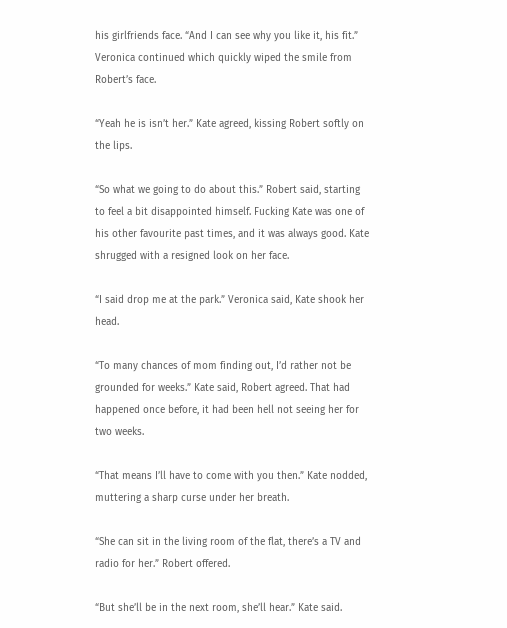his girlfriends face. “And I can see why you like it, his fit.” Veronica continued which quickly wiped the smile from Robert’s face.

“Yeah he is isn’t her.” Kate agreed, kissing Robert softly on the lips.

“So what we going to do about this.” Robert said, starting to feel a bit disappointed himself. Fucking Kate was one of his other favourite past times, and it was always good. Kate shrugged with a resigned look on her face.

“I said drop me at the park.” Veronica said, Kate shook her head.

“To many chances of mom finding out, I’d rather not be grounded for weeks.” Kate said, Robert agreed. That had happened once before, it had been hell not seeing her for two weeks.

“That means I’ll have to come with you then.” Kate nodded, muttering a sharp curse under her breath.

“She can sit in the living room of the flat, there’s a TV and radio for her.” Robert offered.

“But she’ll be in the next room, she’ll hear.” Kate said.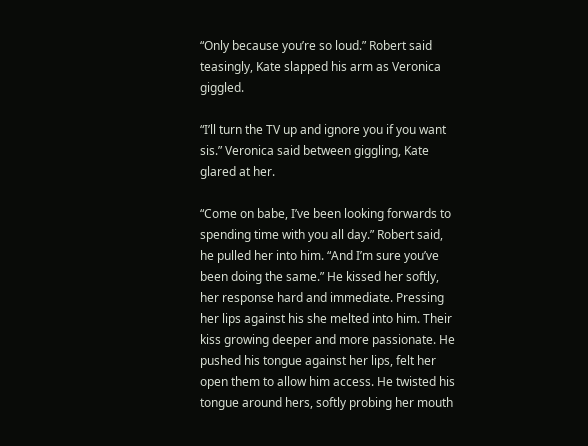“Only because you’re so loud.” Robert said teasingly, Kate slapped his arm as Veronica giggled.

“I’ll turn the TV up and ignore you if you want sis.” Veronica said between giggling, Kate glared at her.

“Come on babe, I’ve been looking forwards to spending time with you all day.” Robert said, he pulled her into him. “And I’m sure you’ve been doing the same.” He kissed her softly, her response hard and immediate. Pressing her lips against his she melted into him. Their kiss growing deeper and more passionate. He pushed his tongue against her lips, felt her open them to allow him access. He twisted his tongue around hers, softly probing her mouth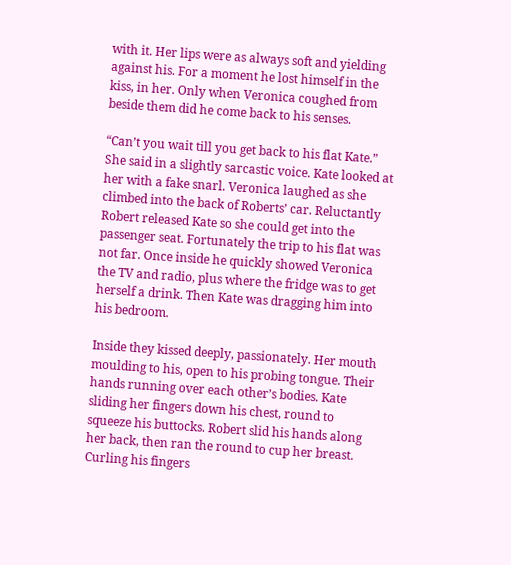with it. Her lips were as always soft and yielding against his. For a moment he lost himself in the kiss, in her. Only when Veronica coughed from beside them did he come back to his senses.

“Can’t you wait till you get back to his flat Kate.” She said in a slightly sarcastic voice. Kate looked at her with a fake snarl. Veronica laughed as she climbed into the back of Roberts’ car. Reluctantly Robert released Kate so she could get into the passenger seat. Fortunately the trip to his flat was not far. Once inside he quickly showed Veronica the TV and radio, plus where the fridge was to get herself a drink. Then Kate was dragging him into his bedroom.

Inside they kissed deeply, passionately. Her mouth moulding to his, open to his probing tongue. Their hands running over each other’s bodies. Kate sliding her fingers down his chest, round to squeeze his buttocks. Robert slid his hands along her back, then ran the round to cup her breast. Curling his fingers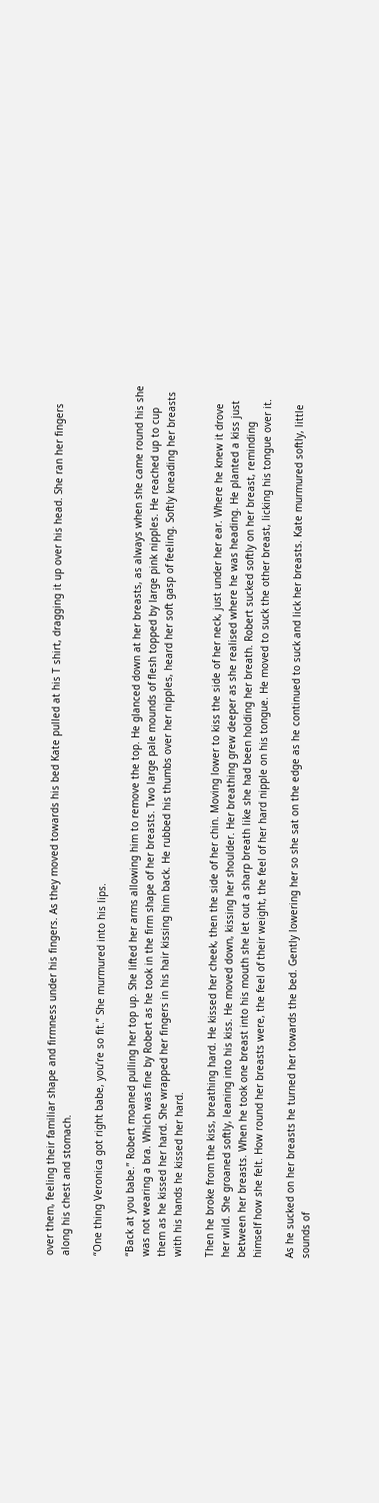over them, feeling their familiar shape and firmness under his fingers. As they moved towards his bed Kate pulled at his T shirt, dragging it up over his head. She ran her fingers along his chest and stomach.

“One thing Veronica got right babe, you’re so fit.” She murmured into his lips.

“Back at you babe.” Robert moaned pulling her top up. She lifted her arms allowing him to remove the top. He glanced down at her breasts, as always when she came round his she was not wearing a bra. Which was fine by Robert as he took in the firm shape of her breasts. Two large pale mounds of flesh topped by large pink nipples. He reached up to cup them as he kissed her hard. She wrapped her fingers in his hair kissing him back. He rubbed his thumbs over her nipples, heard her soft gasp of feeling. Softly kneading her breasts with his hands he kissed her hard.

Then he broke from the kiss, breathing hard. He kissed her cheek, then the side of her chin. Moving lower to kiss the side of her neck, just under her ear. Where he knew it drove her wild. She groaned softly, leaning into his kiss. He moved down, kissing her shoulder. Her breathing grew deeper as she realised where he was heading. He planted a kiss just between her breasts. When he took one breast into his mouth she let out a sharp breath like she had been holding her breath. Robert sucked softly on her breast, reminding himself how she felt. How round her breasts were, the feel of their weight, the feel of her hard nipple on his tongue. He moved to suck the other breast, licking his tongue over it.

As he sucked on her breasts he turned her towards the bed. Gently lowering her so she sat on the edge as he continued to suck and lick her breasts. Kate murmured softly, little sounds of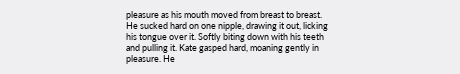pleasure as his mouth moved from breast to breast. He sucked hard on one nipple, drawing it out, licking his tongue over it. Softly biting down with his teeth and pulling it. Kate gasped hard, moaning gently in pleasure. He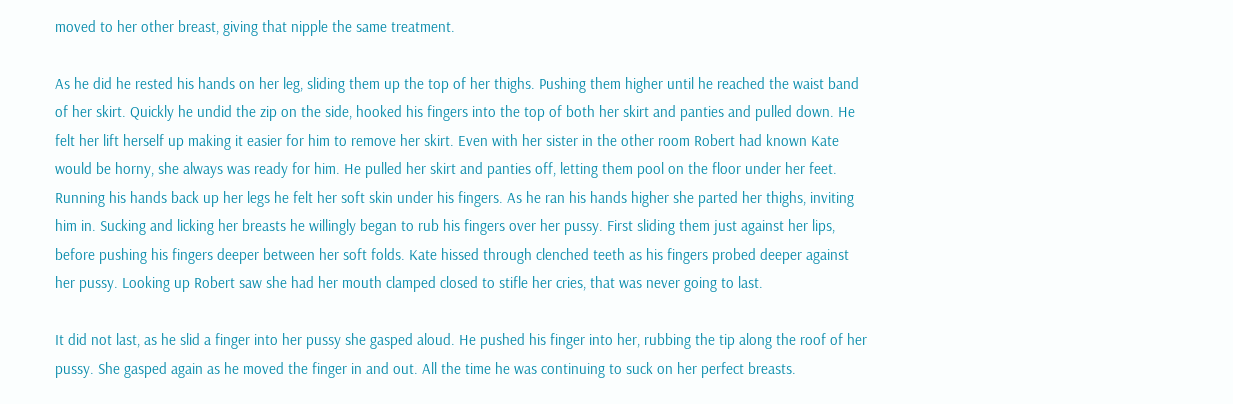moved to her other breast, giving that nipple the same treatment.

As he did he rested his hands on her leg, sliding them up the top of her thighs. Pushing them higher until he reached the waist band of her skirt. Quickly he undid the zip on the side, hooked his fingers into the top of both her skirt and panties and pulled down. He felt her lift herself up making it easier for him to remove her skirt. Even with her sister in the other room Robert had known Kate would be horny, she always was ready for him. He pulled her skirt and panties off, letting them pool on the floor under her feet. Running his hands back up her legs he felt her soft skin under his fingers. As he ran his hands higher she parted her thighs, inviting him in. Sucking and licking her breasts he willingly began to rub his fingers over her pussy. First sliding them just against her lips, before pushing his fingers deeper between her soft folds. Kate hissed through clenched teeth as his fingers probed deeper against her pussy. Looking up Robert saw she had her mouth clamped closed to stifle her cries, that was never going to last.

It did not last, as he slid a finger into her pussy she gasped aloud. He pushed his finger into her, rubbing the tip along the roof of her pussy. She gasped again as he moved the finger in and out. All the time he was continuing to suck on her perfect breasts.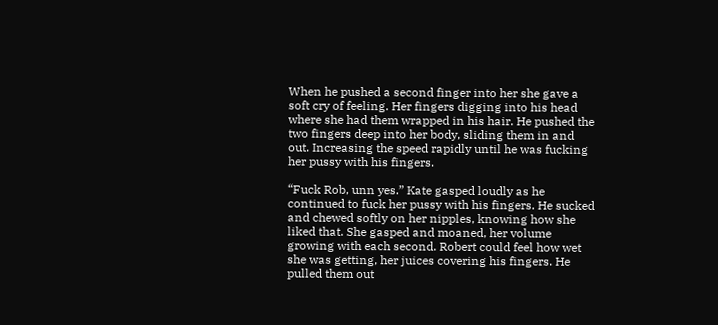When he pushed a second finger into her she gave a soft cry of feeling. Her fingers digging into his head where she had them wrapped in his hair. He pushed the two fingers deep into her body, sliding them in and out. Increasing the speed rapidly until he was fucking her pussy with his fingers.

“Fuck Rob, unn yes.” Kate gasped loudly as he continued to fuck her pussy with his fingers. He sucked and chewed softly on her nipples, knowing how she liked that. She gasped and moaned, her volume growing with each second. Robert could feel how wet she was getting, her juices covering his fingers. He pulled them out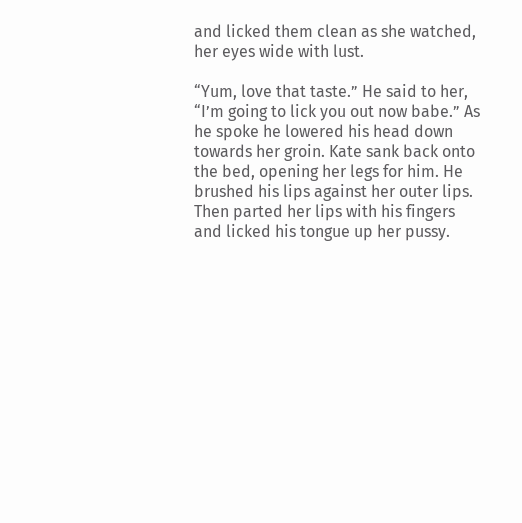and licked them clean as she watched, her eyes wide with lust.

“Yum, love that taste.” He said to her, “I’m going to lick you out now babe.” As he spoke he lowered his head down towards her groin. Kate sank back onto the bed, opening her legs for him. He brushed his lips against her outer lips. Then parted her lips with his fingers and licked his tongue up her pussy.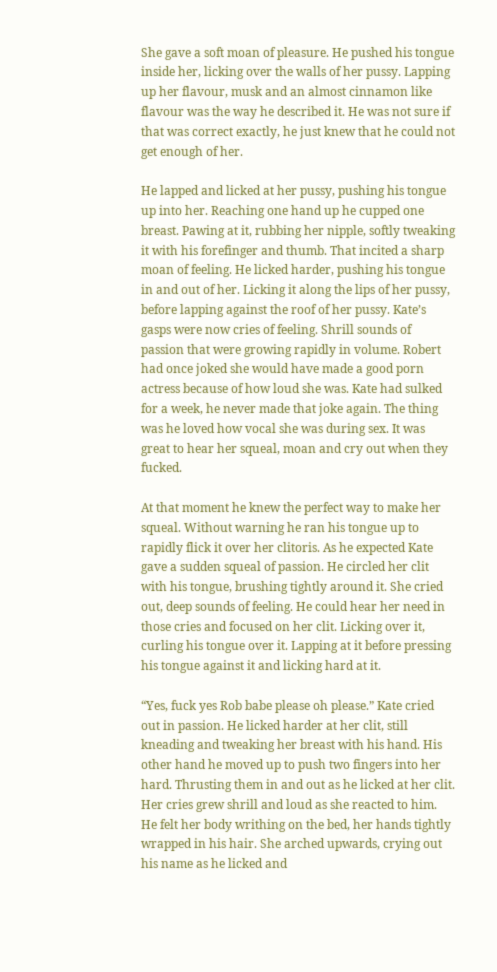She gave a soft moan of pleasure. He pushed his tongue inside her, licking over the walls of her pussy. Lapping up her flavour, musk and an almost cinnamon like flavour was the way he described it. He was not sure if that was correct exactly, he just knew that he could not get enough of her.

He lapped and licked at her pussy, pushing his tongue up into her. Reaching one hand up he cupped one breast. Pawing at it, rubbing her nipple, softly tweaking it with his forefinger and thumb. That incited a sharp moan of feeling. He licked harder, pushing his tongue in and out of her. Licking it along the lips of her pussy, before lapping against the roof of her pussy. Kate’s gasps were now cries of feeling. Shrill sounds of passion that were growing rapidly in volume. Robert had once joked she would have made a good porn actress because of how loud she was. Kate had sulked for a week, he never made that joke again. The thing was he loved how vocal she was during sex. It was great to hear her squeal, moan and cry out when they fucked.

At that moment he knew the perfect way to make her squeal. Without warning he ran his tongue up to rapidly flick it over her clitoris. As he expected Kate gave a sudden squeal of passion. He circled her clit with his tongue, brushing tightly around it. She cried out, deep sounds of feeling. He could hear her need in those cries and focused on her clit. Licking over it, curling his tongue over it. Lapping at it before pressing his tongue against it and licking hard at it.

“Yes, fuck yes Rob babe please oh please.” Kate cried out in passion. He licked harder at her clit, still kneading and tweaking her breast with his hand. His other hand he moved up to push two fingers into her hard. Thrusting them in and out as he licked at her clit. Her cries grew shrill and loud as she reacted to him. He felt her body writhing on the bed, her hands tightly wrapped in his hair. She arched upwards, crying out his name as he licked and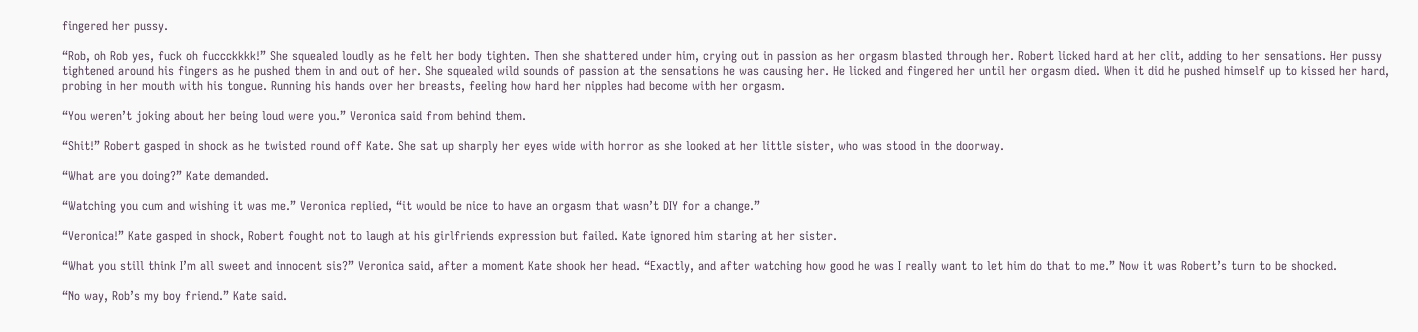fingered her pussy.

“Rob, oh Rob yes, fuck oh fuccckkkk!” She squealed loudly as he felt her body tighten. Then she shattered under him, crying out in passion as her orgasm blasted through her. Robert licked hard at her clit, adding to her sensations. Her pussy tightened around his fingers as he pushed them in and out of her. She squealed wild sounds of passion at the sensations he was causing her. He licked and fingered her until her orgasm died. When it did he pushed himself up to kissed her hard, probing in her mouth with his tongue. Running his hands over her breasts, feeling how hard her nipples had become with her orgasm.

“You weren’t joking about her being loud were you.” Veronica said from behind them.

“Shit!” Robert gasped in shock as he twisted round off Kate. She sat up sharply her eyes wide with horror as she looked at her little sister, who was stood in the doorway.

“What are you doing?” Kate demanded.

“Watching you cum and wishing it was me.” Veronica replied, “it would be nice to have an orgasm that wasn’t DIY for a change.”

“Veronica!” Kate gasped in shock, Robert fought not to laugh at his girlfriends expression but failed. Kate ignored him staring at her sister.

“What you still think I’m all sweet and innocent sis?” Veronica said, after a moment Kate shook her head. “Exactly, and after watching how good he was I really want to let him do that to me.” Now it was Robert’s turn to be shocked.

“No way, Rob’s my boy friend.” Kate said.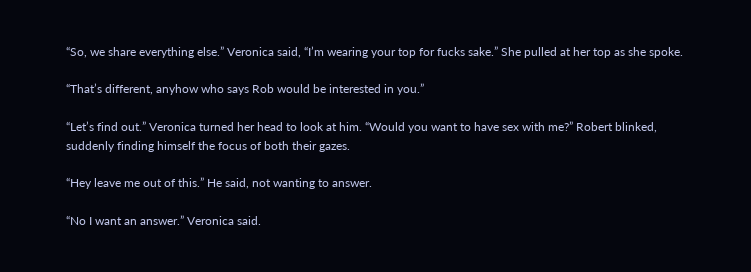“So, we share everything else.” Veronica said, “I’m wearing your top for fucks sake.” She pulled at her top as she spoke.

“That’s different, anyhow who says Rob would be interested in you.”

“Let’s find out.” Veronica turned her head to look at him. “Would you want to have sex with me?” Robert blinked, suddenly finding himself the focus of both their gazes.

“Hey leave me out of this.” He said, not wanting to answer.

“No I want an answer.” Veronica said.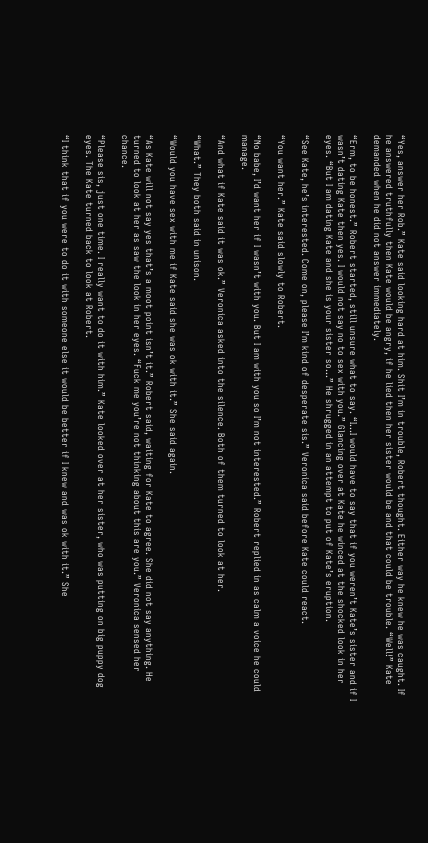“Yes, answer her Rob.” Kate said looking hard at him. Shit I’m in trouble, Robert thought. Either way he knew he was caught. If he answered truthfully then Kate would be angry, if he lied then her sister would be and that could be trouble. “Well!” Kate demanded when he did not answer immediately.

“Erm, to be honest.” Robert started, still unsure what to say. “I…I would have to say that if you weren’t Kate’s sister and if I wasn’t dating Kate then yes. I would not say no to sex with you.” Glancing over at Kate he winced at the shocked look in her eyes. “But I am dating Kate and she is your sister so…” He shrugged in an attempt to put of Kate’s eruption.

“See Kate, he’s interested. Come on, please I’m kind of desperate sis.” Veronica said before Kate could react.

“You want her.” Kate said slowly to Robert.

“No babe, I’d want her if I wasn’t with you. But I am with you so I’m not interested.” Robert replied in as calm a voice he could manage.

“And what if Kate said it was ok.” Veronica asked into the silence. Both of them turned to look at her.

“What.” They both said in unison.

“Would you have sex with me if Kate said she was ok with it.” She said again.

“As Kate will not say yes that’s a moot point isn’t it.” Robert said, waiting for Kate to agree. She did not say anything. He turned to look at her as saw the look in her eyes. “Fuck me you’re not thinking about this are you.” Veronica sensed her chance.

“Please sis, just one time. I really want to do it with him.” Kate looked over at her sister, who was putting on big puppy dog eyes. The Kate turned back to look at Robert.

“I think that if you were to do it with someone else it would be better if I knew and was ok with it.” She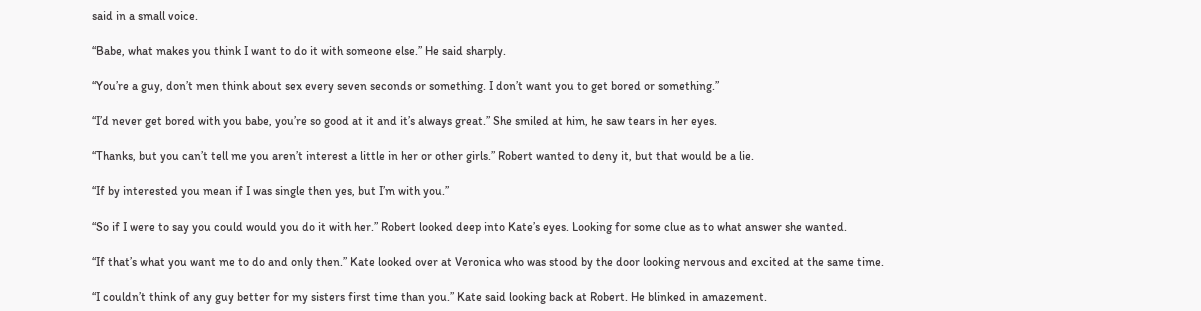said in a small voice.

“Babe, what makes you think I want to do it with someone else.” He said sharply.

“You’re a guy, don’t men think about sex every seven seconds or something. I don’t want you to get bored or something.”

“I’d never get bored with you babe, you’re so good at it and it’s always great.” She smiled at him, he saw tears in her eyes.

“Thanks, but you can’t tell me you aren’t interest a little in her or other girls.” Robert wanted to deny it, but that would be a lie.

“If by interested you mean if I was single then yes, but I’m with you.”

“So if I were to say you could would you do it with her.” Robert looked deep into Kate’s eyes. Looking for some clue as to what answer she wanted.

“If that’s what you want me to do and only then.” Kate looked over at Veronica who was stood by the door looking nervous and excited at the same time.

“I couldn’t think of any guy better for my sisters first time than you.” Kate said looking back at Robert. He blinked in amazement.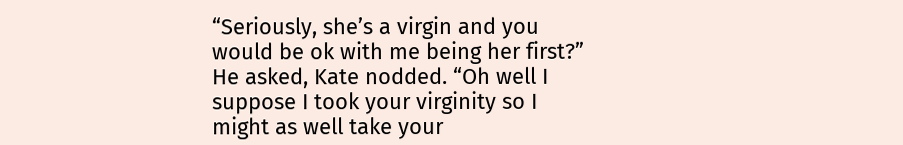“Seriously, she’s a virgin and you would be ok with me being her first?” He asked, Kate nodded. “Oh well I suppose I took your virginity so I might as well take your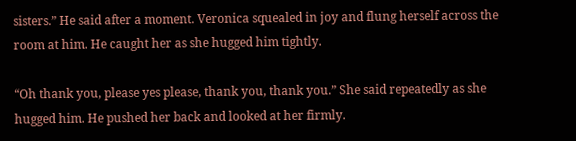sisters.” He said after a moment. Veronica squealed in joy and flung herself across the room at him. He caught her as she hugged him tightly.

“Oh thank you, please yes please, thank you, thank you.” She said repeatedly as she hugged him. He pushed her back and looked at her firmly.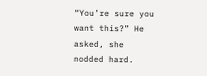“You’re sure you want this?” He asked, she nodded hard.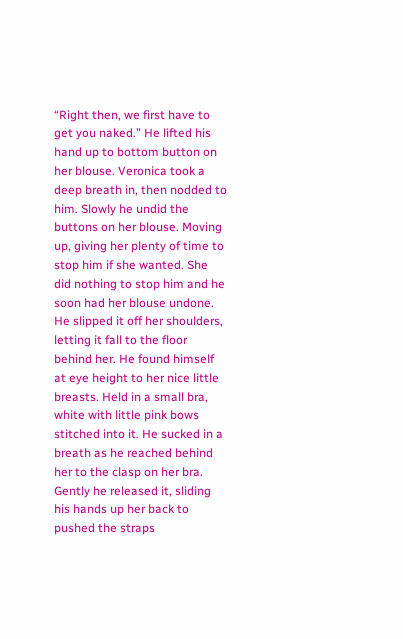“Right then, we first have to get you naked.” He lifted his hand up to bottom button on her blouse. Veronica took a deep breath in, then nodded to him. Slowly he undid the buttons on her blouse. Moving up, giving her plenty of time to stop him if she wanted. She did nothing to stop him and he soon had her blouse undone. He slipped it off her shoulders, letting it fall to the floor behind her. He found himself at eye height to her nice little breasts. Held in a small bra, white with little pink bows stitched into it. He sucked in a breath as he reached behind her to the clasp on her bra. Gently he released it, sliding his hands up her back to pushed the straps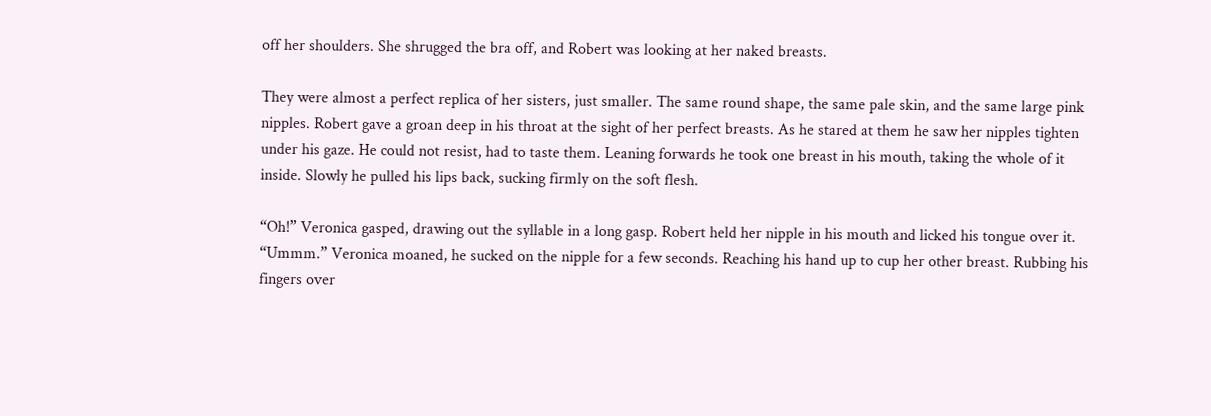off her shoulders. She shrugged the bra off, and Robert was looking at her naked breasts.

They were almost a perfect replica of her sisters, just smaller. The same round shape, the same pale skin, and the same large pink nipples. Robert gave a groan deep in his throat at the sight of her perfect breasts. As he stared at them he saw her nipples tighten under his gaze. He could not resist, had to taste them. Leaning forwards he took one breast in his mouth, taking the whole of it inside. Slowly he pulled his lips back, sucking firmly on the soft flesh.

“Oh!” Veronica gasped, drawing out the syllable in a long gasp. Robert held her nipple in his mouth and licked his tongue over it. “Ummm.” Veronica moaned, he sucked on the nipple for a few seconds. Reaching his hand up to cup her other breast. Rubbing his fingers over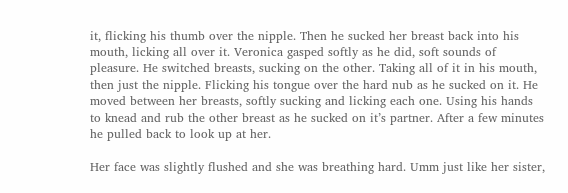it, flicking his thumb over the nipple. Then he sucked her breast back into his mouth, licking all over it. Veronica gasped softly as he did, soft sounds of pleasure. He switched breasts, sucking on the other. Taking all of it in his mouth, then just the nipple. Flicking his tongue over the hard nub as he sucked on it. He moved between her breasts, softly sucking and licking each one. Using his hands to knead and rub the other breast as he sucked on it’s partner. After a few minutes he pulled back to look up at her.

Her face was slightly flushed and she was breathing hard. Umm just like her sister,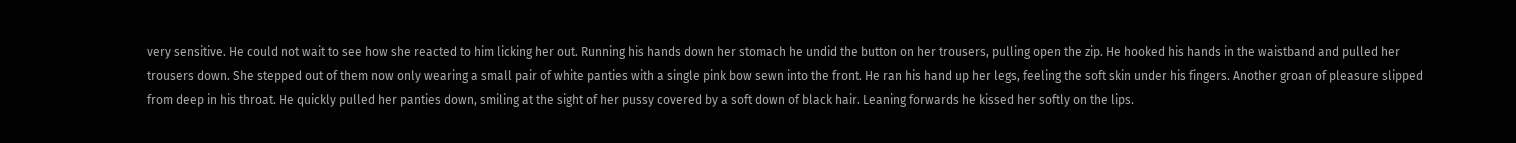very sensitive. He could not wait to see how she reacted to him licking her out. Running his hands down her stomach he undid the button on her trousers, pulling open the zip. He hooked his hands in the waistband and pulled her trousers down. She stepped out of them now only wearing a small pair of white panties with a single pink bow sewn into the front. He ran his hand up her legs, feeling the soft skin under his fingers. Another groan of pleasure slipped from deep in his throat. He quickly pulled her panties down, smiling at the sight of her pussy covered by a soft down of black hair. Leaning forwards he kissed her softly on the lips.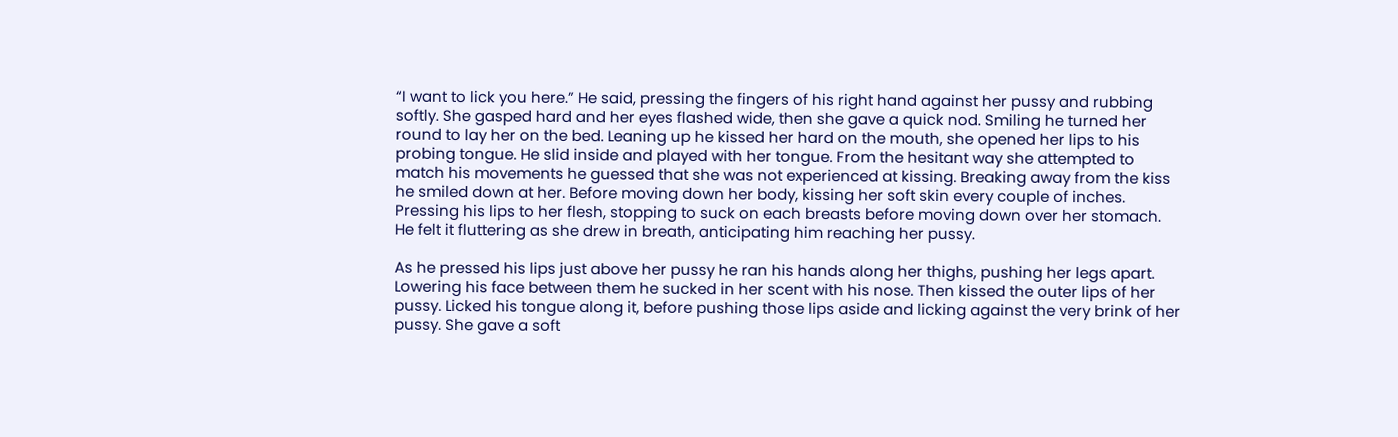“I want to lick you here.” He said, pressing the fingers of his right hand against her pussy and rubbing softly. She gasped hard and her eyes flashed wide, then she gave a quick nod. Smiling he turned her round to lay her on the bed. Leaning up he kissed her hard on the mouth, she opened her lips to his probing tongue. He slid inside and played with her tongue. From the hesitant way she attempted to match his movements he guessed that she was not experienced at kissing. Breaking away from the kiss he smiled down at her. Before moving down her body, kissing her soft skin every couple of inches. Pressing his lips to her flesh, stopping to suck on each breasts before moving down over her stomach. He felt it fluttering as she drew in breath, anticipating him reaching her pussy.

As he pressed his lips just above her pussy he ran his hands along her thighs, pushing her legs apart. Lowering his face between them he sucked in her scent with his nose. Then kissed the outer lips of her pussy. Licked his tongue along it, before pushing those lips aside and licking against the very brink of her pussy. She gave a soft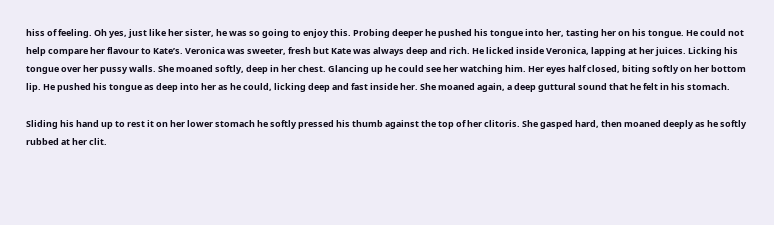hiss of feeling. Oh yes, just like her sister, he was so going to enjoy this. Probing deeper he pushed his tongue into her, tasting her on his tongue. He could not help compare her flavour to Kate’s. Veronica was sweeter, fresh but Kate was always deep and rich. He licked inside Veronica, lapping at her juices. Licking his tongue over her pussy walls. She moaned softly, deep in her chest. Glancing up he could see her watching him. Her eyes half closed, biting softly on her bottom lip. He pushed his tongue as deep into her as he could, licking deep and fast inside her. She moaned again, a deep guttural sound that he felt in his stomach.

Sliding his hand up to rest it on her lower stomach he softly pressed his thumb against the top of her clitoris. She gasped hard, then moaned deeply as he softly rubbed at her clit.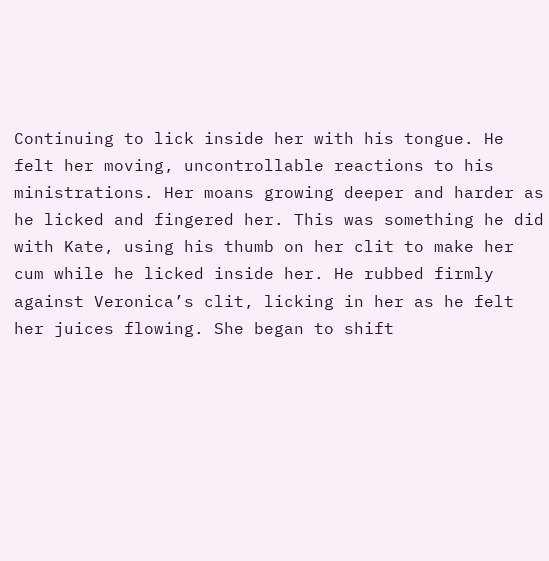Continuing to lick inside her with his tongue. He felt her moving, uncontrollable reactions to his ministrations. Her moans growing deeper and harder as he licked and fingered her. This was something he did with Kate, using his thumb on her clit to make her cum while he licked inside her. He rubbed firmly against Veronica’s clit, licking in her as he felt her juices flowing. She began to shift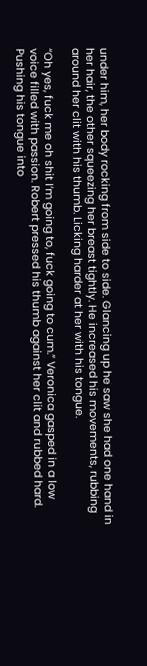under him, her body rocking from side to side. Glancing up he saw she had one hand in her hair, the other squeezing her breast tightly. He increased his movements, rubbing around her clit with his thumb. Licking harder at her with his tongue.

“Oh yes, fuck me oh shit I’m going to, fuck going to cum.” Veronica gasped in a low voice filled with passion. Robert pressed his thumb against her clit and rubbed hard. Pushing his tongue into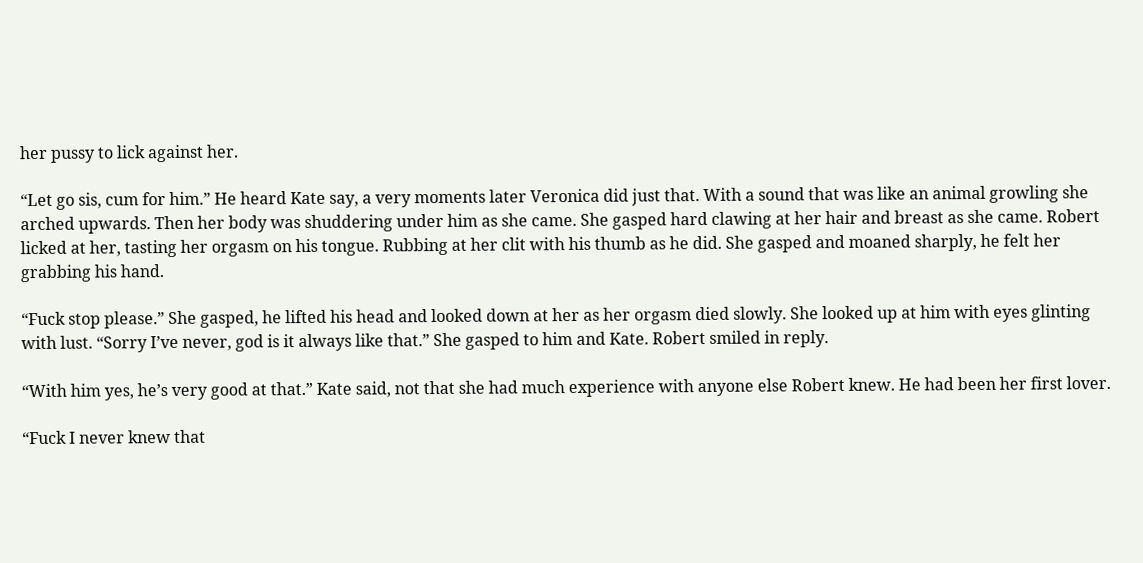her pussy to lick against her.

“Let go sis, cum for him.” He heard Kate say, a very moments later Veronica did just that. With a sound that was like an animal growling she arched upwards. Then her body was shuddering under him as she came. She gasped hard clawing at her hair and breast as she came. Robert licked at her, tasting her orgasm on his tongue. Rubbing at her clit with his thumb as he did. She gasped and moaned sharply, he felt her grabbing his hand.

“Fuck stop please.” She gasped, he lifted his head and looked down at her as her orgasm died slowly. She looked up at him with eyes glinting with lust. “Sorry I’ve never, god is it always like that.” She gasped to him and Kate. Robert smiled in reply.

“With him yes, he’s very good at that.” Kate said, not that she had much experience with anyone else Robert knew. He had been her first lover.

“Fuck I never knew that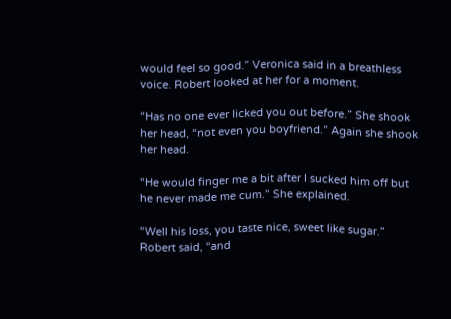would feel so good.” Veronica said in a breathless voice. Robert looked at her for a moment.

“Has no one ever licked you out before.” She shook her head, “not even you boyfriend.” Again she shook her head.

“He would finger me a bit after I sucked him off but he never made me cum.” She explained.

“Well his loss, you taste nice, sweet like sugar.” Robert said, “and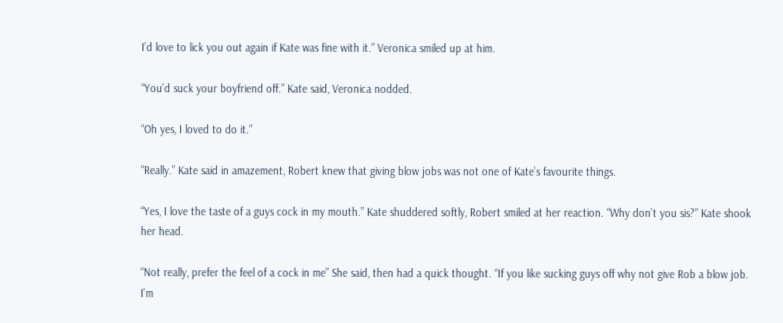I’d love to lick you out again if Kate was fine with it.” Veronica smiled up at him.

“You’d suck your boyfriend off.” Kate said, Veronica nodded.

“Oh yes, I loved to do it.”

“Really.” Kate said in amazement, Robert knew that giving blow jobs was not one of Kate’s favourite things.

“Yes, I love the taste of a guys cock in my mouth.” Kate shuddered softly, Robert smiled at her reaction. “Why don’t you sis?” Kate shook her head.

“Not really, prefer the feel of a cock in me” She said, then had a quick thought. “If you like sucking guys off why not give Rob a blow job. I’m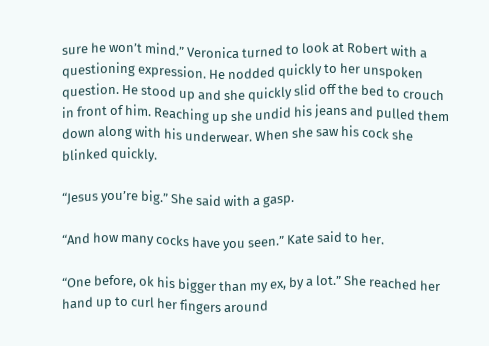sure he won’t mind.” Veronica turned to look at Robert with a questioning expression. He nodded quickly to her unspoken question. He stood up and she quickly slid off the bed to crouch in front of him. Reaching up she undid his jeans and pulled them down along with his underwear. When she saw his cock she blinked quickly.

“Jesus you’re big.” She said with a gasp.

“And how many cocks have you seen.” Kate said to her.

“One before, ok his bigger than my ex, by a lot.” She reached her hand up to curl her fingers around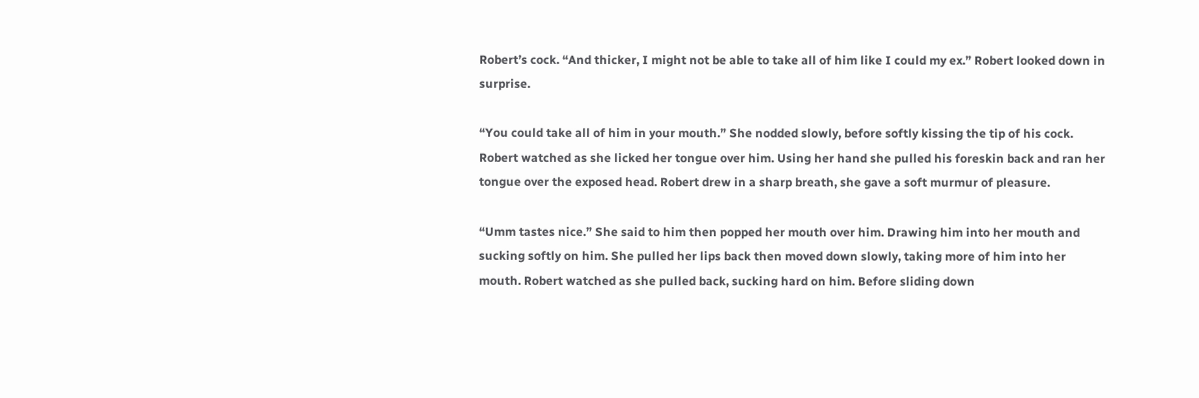Robert’s cock. “And thicker, I might not be able to take all of him like I could my ex.” Robert looked down in surprise.

“You could take all of him in your mouth.” She nodded slowly, before softly kissing the tip of his cock. Robert watched as she licked her tongue over him. Using her hand she pulled his foreskin back and ran her tongue over the exposed head. Robert drew in a sharp breath, she gave a soft murmur of pleasure.

“Umm tastes nice.” She said to him then popped her mouth over him. Drawing him into her mouth and sucking softly on him. She pulled her lips back then moved down slowly, taking more of him into her mouth. Robert watched as she pulled back, sucking hard on him. Before sliding down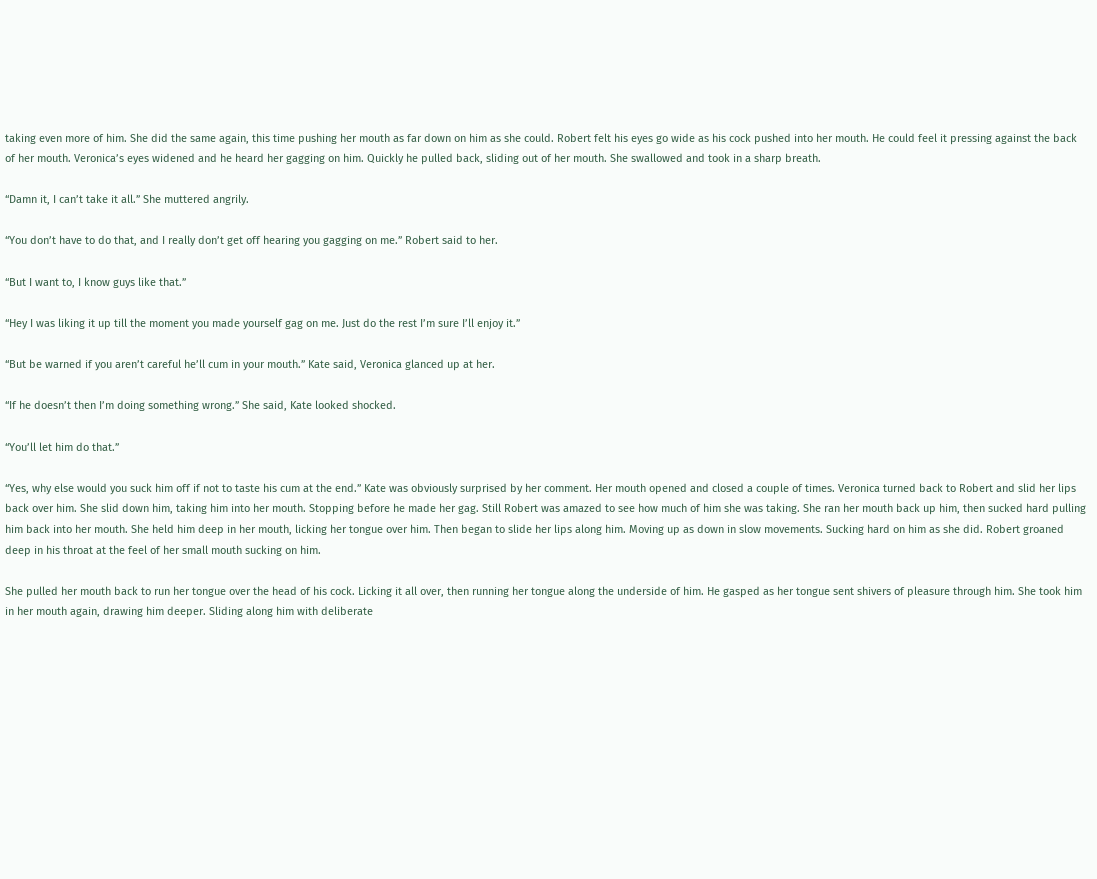taking even more of him. She did the same again, this time pushing her mouth as far down on him as she could. Robert felt his eyes go wide as his cock pushed into her mouth. He could feel it pressing against the back of her mouth. Veronica’s eyes widened and he heard her gagging on him. Quickly he pulled back, sliding out of her mouth. She swallowed and took in a sharp breath.

“Damn it, I can’t take it all.” She muttered angrily.

“You don’t have to do that, and I really don’t get off hearing you gagging on me.” Robert said to her.

“But I want to, I know guys like that.”

“Hey I was liking it up till the moment you made yourself gag on me. Just do the rest I’m sure I’ll enjoy it.”

“But be warned if you aren’t careful he’ll cum in your mouth.” Kate said, Veronica glanced up at her.

“If he doesn’t then I’m doing something wrong.” She said, Kate looked shocked.

“You’ll let him do that.”

“Yes, why else would you suck him off if not to taste his cum at the end.” Kate was obviously surprised by her comment. Her mouth opened and closed a couple of times. Veronica turned back to Robert and slid her lips back over him. She slid down him, taking him into her mouth. Stopping before he made her gag. Still Robert was amazed to see how much of him she was taking. She ran her mouth back up him, then sucked hard pulling him back into her mouth. She held him deep in her mouth, licking her tongue over him. Then began to slide her lips along him. Moving up as down in slow movements. Sucking hard on him as she did. Robert groaned deep in his throat at the feel of her small mouth sucking on him.

She pulled her mouth back to run her tongue over the head of his cock. Licking it all over, then running her tongue along the underside of him. He gasped as her tongue sent shivers of pleasure through him. She took him in her mouth again, drawing him deeper. Sliding along him with deliberate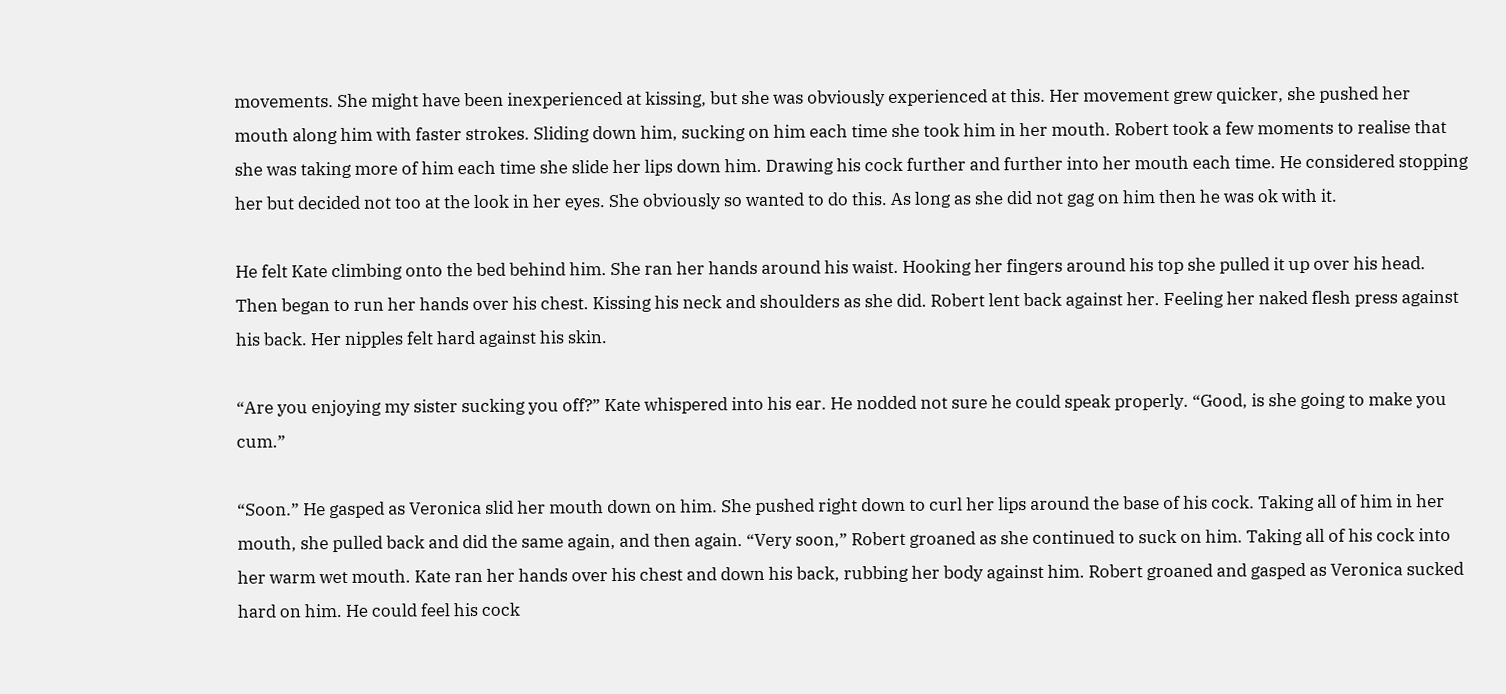movements. She might have been inexperienced at kissing, but she was obviously experienced at this. Her movement grew quicker, she pushed her mouth along him with faster strokes. Sliding down him, sucking on him each time she took him in her mouth. Robert took a few moments to realise that she was taking more of him each time she slide her lips down him. Drawing his cock further and further into her mouth each time. He considered stopping her but decided not too at the look in her eyes. She obviously so wanted to do this. As long as she did not gag on him then he was ok with it.

He felt Kate climbing onto the bed behind him. She ran her hands around his waist. Hooking her fingers around his top she pulled it up over his head. Then began to run her hands over his chest. Kissing his neck and shoulders as she did. Robert lent back against her. Feeling her naked flesh press against his back. Her nipples felt hard against his skin.

“Are you enjoying my sister sucking you off?” Kate whispered into his ear. He nodded not sure he could speak properly. “Good, is she going to make you cum.”

“Soon.” He gasped as Veronica slid her mouth down on him. She pushed right down to curl her lips around the base of his cock. Taking all of him in her mouth, she pulled back and did the same again, and then again. “Very soon,” Robert groaned as she continued to suck on him. Taking all of his cock into her warm wet mouth. Kate ran her hands over his chest and down his back, rubbing her body against him. Robert groaned and gasped as Veronica sucked hard on him. He could feel his cock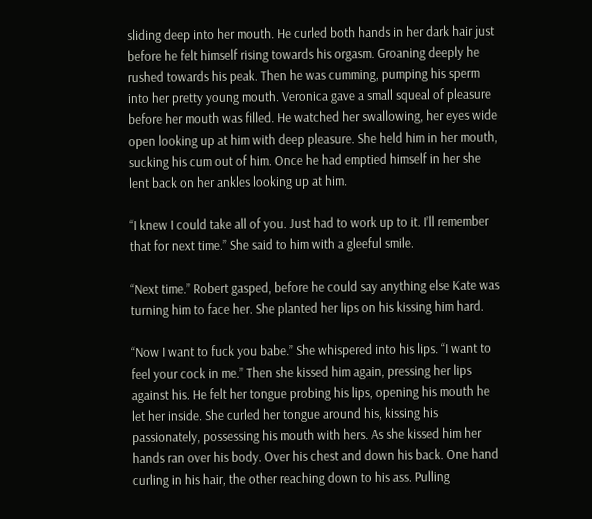sliding deep into her mouth. He curled both hands in her dark hair just before he felt himself rising towards his orgasm. Groaning deeply he rushed towards his peak. Then he was cumming, pumping his sperm into her pretty young mouth. Veronica gave a small squeal of pleasure before her mouth was filled. He watched her swallowing, her eyes wide open looking up at him with deep pleasure. She held him in her mouth, sucking his cum out of him. Once he had emptied himself in her she lent back on her ankles looking up at him.

“I knew I could take all of you. Just had to work up to it. I’ll remember that for next time.” She said to him with a gleeful smile.

“Next time.” Robert gasped, before he could say anything else Kate was turning him to face her. She planted her lips on his kissing him hard.

“Now I want to fuck you babe.” She whispered into his lips. “I want to feel your cock in me.” Then she kissed him again, pressing her lips against his. He felt her tongue probing his lips, opening his mouth he let her inside. She curled her tongue around his, kissing his passionately, possessing his mouth with hers. As she kissed him her hands ran over his body. Over his chest and down his back. One hand curling in his hair, the other reaching down to his ass. Pulling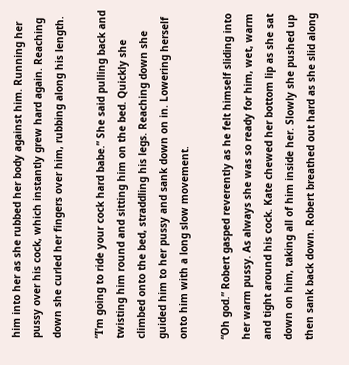him into her as she rubbed her body against him. Running her pussy over his cock, which instantly grew hard again. Reaching down she curled her fingers over him, rubbing along his length.

“I’m going to ride your cock hard babe.” She said pulling back and twisting him round and sitting him on the bed. Quickly she climbed onto the bed, straddling his legs. Reaching down she guided him to her pussy and sank down on in. Lowering herself onto him with a long slow movement.

“Oh god.” Robert gasped reverently as he felt himself sliding into her warm pussy. As always she was so ready for him, wet, warm and tight around his cock. Kate chewed her bottom lip as she sat down on him, taking all of him inside her. Slowly she pushed up then sank back down. Robert breathed out hard as she slid along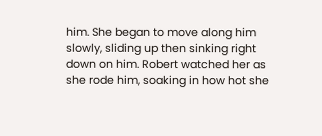him. She began to move along him slowly, sliding up then sinking right down on him. Robert watched her as she rode him, soaking in how hot she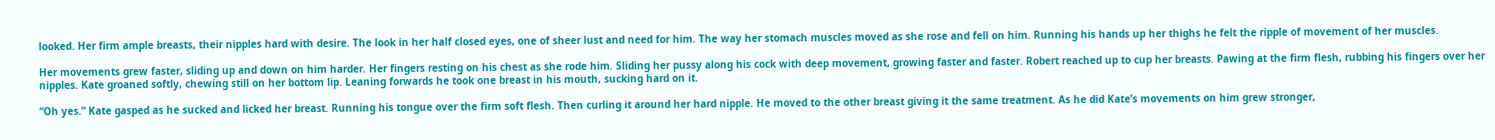looked. Her firm ample breasts, their nipples hard with desire. The look in her half closed eyes, one of sheer lust and need for him. The way her stomach muscles moved as she rose and fell on him. Running his hands up her thighs he felt the ripple of movement of her muscles.

Her movements grew faster, sliding up and down on him harder. Her fingers resting on his chest as she rode him. Sliding her pussy along his cock with deep movement, growing faster and faster. Robert reached up to cup her breasts. Pawing at the firm flesh, rubbing his fingers over her nipples. Kate groaned softly, chewing still on her bottom lip. Leaning forwards he took one breast in his mouth, sucking hard on it.

“Oh yes.” Kate gasped as he sucked and licked her breast. Running his tongue over the firm soft flesh. Then curling it around her hard nipple. He moved to the other breast giving it the same treatment. As he did Kate’s movements on him grew stronger,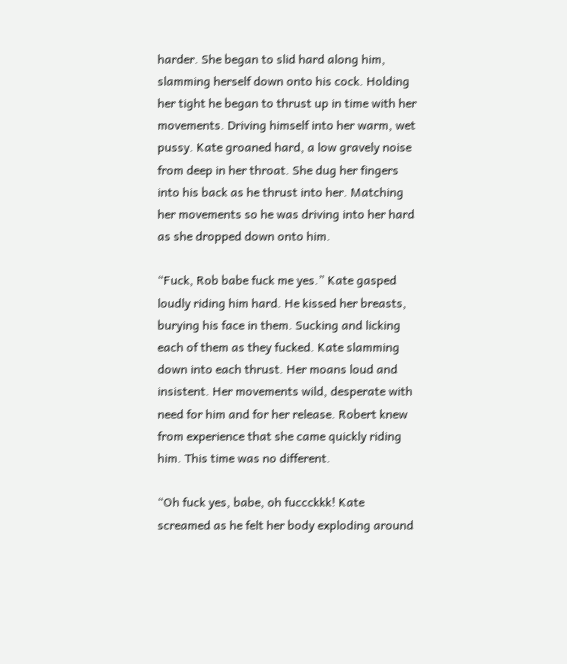harder. She began to slid hard along him, slamming herself down onto his cock. Holding her tight he began to thrust up in time with her movements. Driving himself into her warm, wet pussy. Kate groaned hard, a low gravely noise from deep in her throat. She dug her fingers into his back as he thrust into her. Matching her movements so he was driving into her hard as she dropped down onto him.

“Fuck, Rob babe fuck me yes.” Kate gasped loudly riding him hard. He kissed her breasts, burying his face in them. Sucking and licking each of them as they fucked. Kate slamming down into each thrust. Her moans loud and insistent. Her movements wild, desperate with need for him and for her release. Robert knew from experience that she came quickly riding him. This time was no different.

“Oh fuck yes, babe, oh fuccckkk! Kate screamed as he felt her body exploding around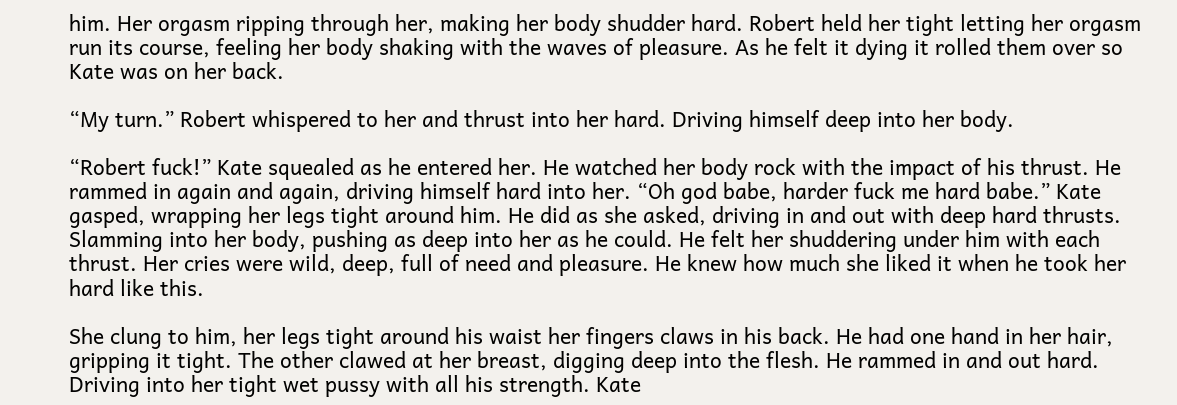him. Her orgasm ripping through her, making her body shudder hard. Robert held her tight letting her orgasm run its course, feeling her body shaking with the waves of pleasure. As he felt it dying it rolled them over so Kate was on her back.

“My turn.” Robert whispered to her and thrust into her hard. Driving himself deep into her body.

“Robert fuck!” Kate squealed as he entered her. He watched her body rock with the impact of his thrust. He rammed in again and again, driving himself hard into her. “Oh god babe, harder fuck me hard babe.” Kate gasped, wrapping her legs tight around him. He did as she asked, driving in and out with deep hard thrusts. Slamming into her body, pushing as deep into her as he could. He felt her shuddering under him with each thrust. Her cries were wild, deep, full of need and pleasure. He knew how much she liked it when he took her hard like this.

She clung to him, her legs tight around his waist her fingers claws in his back. He had one hand in her hair, gripping it tight. The other clawed at her breast, digging deep into the flesh. He rammed in and out hard. Driving into her tight wet pussy with all his strength. Kate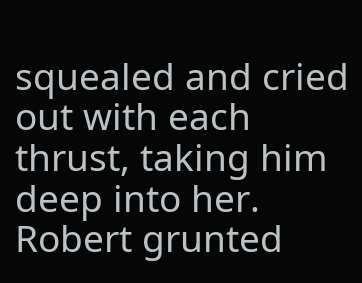squealed and cried out with each thrust, taking him deep into her. Robert grunted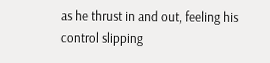as he thrust in and out, feeling his control slipping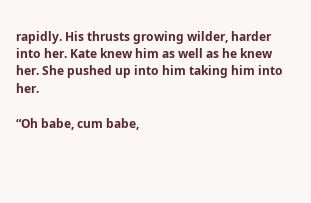rapidly. His thrusts growing wilder, harder into her. Kate knew him as well as he knew her. She pushed up into him taking him into her.

“Oh babe, cum babe,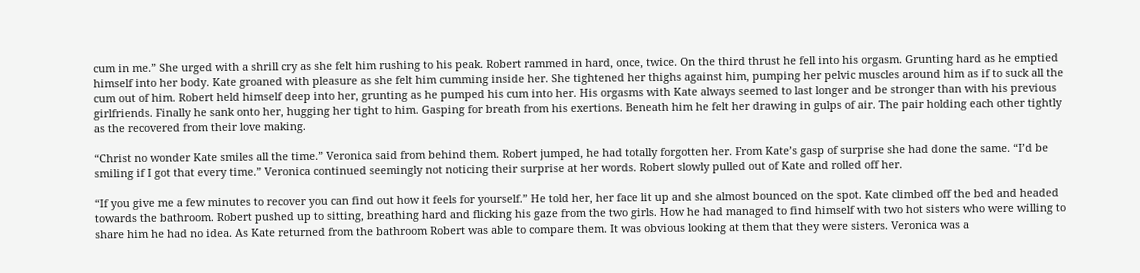cum in me.” She urged with a shrill cry as she felt him rushing to his peak. Robert rammed in hard, once, twice. On the third thrust he fell into his orgasm. Grunting hard as he emptied himself into her body. Kate groaned with pleasure as she felt him cumming inside her. She tightened her thighs against him, pumping her pelvic muscles around him as if to suck all the cum out of him. Robert held himself deep into her, grunting as he pumped his cum into her. His orgasms with Kate always seemed to last longer and be stronger than with his previous girlfriends. Finally he sank onto her, hugging her tight to him. Gasping for breath from his exertions. Beneath him he felt her drawing in gulps of air. The pair holding each other tightly as the recovered from their love making.

“Christ no wonder Kate smiles all the time.” Veronica said from behind them. Robert jumped, he had totally forgotten her. From Kate’s gasp of surprise she had done the same. “I’d be smiling if I got that every time.” Veronica continued seemingly not noticing their surprise at her words. Robert slowly pulled out of Kate and rolled off her.

“If you give me a few minutes to recover you can find out how it feels for yourself.” He told her, her face lit up and she almost bounced on the spot. Kate climbed off the bed and headed towards the bathroom. Robert pushed up to sitting, breathing hard and flicking his gaze from the two girls. How he had managed to find himself with two hot sisters who were willing to share him he had no idea. As Kate returned from the bathroom Robert was able to compare them. It was obvious looking at them that they were sisters. Veronica was a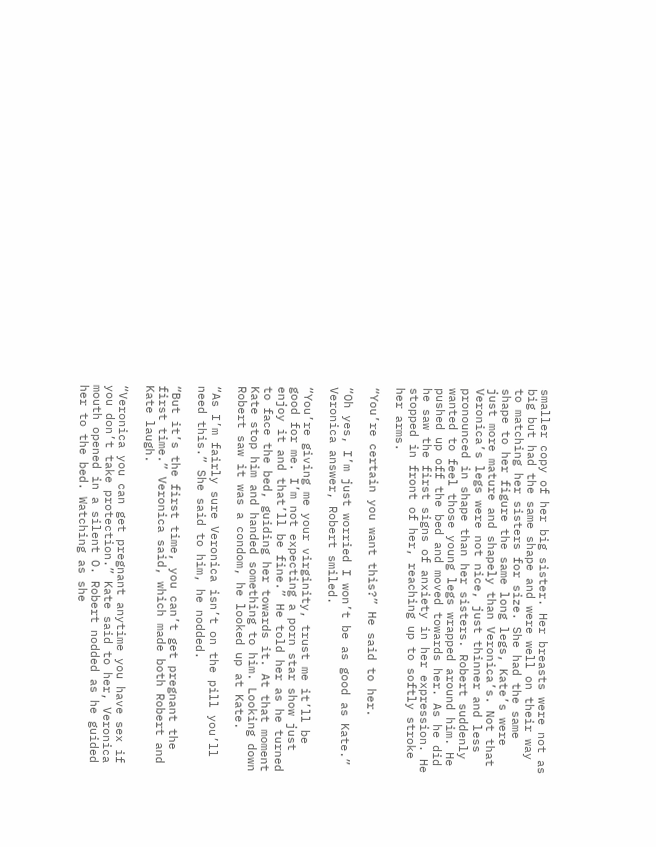smaller copy of her big sister. Her breasts were not as big but had the same shape and were well on their way to matching her sisters for size. She had the same shape to her figure the same long legs, Kate’s were just more mature and shapely than Veronica’s. Not that Veronica’s legs were not nice, just thinner and less pronounced in shape than her sisters. Robert suddenly wanted to feel those young legs wrapped around him. He pushed up off the bed and moved towards her. As he did he saw the first signs of anxiety in her expression. He stopped in front of her, reaching up to softly stroke her arms.

“You’re certain you want this?” He said to her.

“Oh yes, I’m just worried I won’t be as good as Kate.” Veronica answer, Robert smiled.

“You’re giving me your virginity, trust me it’ll be good for me. I’m not expecting a porn star show just enjoy it and that’ll be fine.” He told her as he turned to face the bed, guiding her towards it. At that moment Kate stop him and handed something to him. Looking down Robert saw it was a condom, he looked up at Kate.

“As I’m fairly sure Veronica isn’t on the pill you’ll need this.” She said to him, he nodded.

“But it’s the first time, you can’t get pregnant the first time.” Veronica said, which made both Robert and Kate laugh.

“Veronica you can get pregnant anytime you have sex if you don’t take protection.” Kate said to her, Veronica mouth opened in a silent O. Robert nodded as he guided her to the bed. Watching as she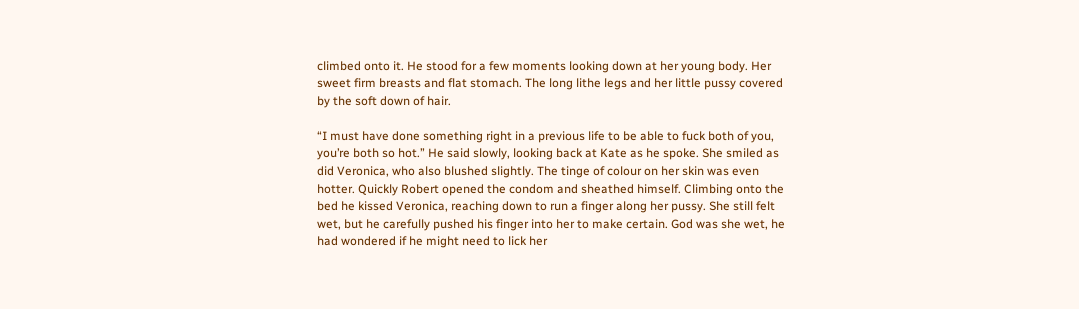climbed onto it. He stood for a few moments looking down at her young body. Her sweet firm breasts and flat stomach. The long lithe legs and her little pussy covered by the soft down of hair.

“I must have done something right in a previous life to be able to fuck both of you, you’re both so hot.” He said slowly, looking back at Kate as he spoke. She smiled as did Veronica, who also blushed slightly. The tinge of colour on her skin was even hotter. Quickly Robert opened the condom and sheathed himself. Climbing onto the bed he kissed Veronica, reaching down to run a finger along her pussy. She still felt wet, but he carefully pushed his finger into her to make certain. God was she wet, he had wondered if he might need to lick her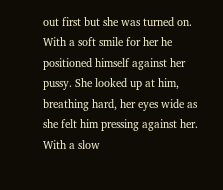out first but she was turned on. With a soft smile for her he positioned himself against her pussy. She looked up at him, breathing hard, her eyes wide as she felt him pressing against her. With a slow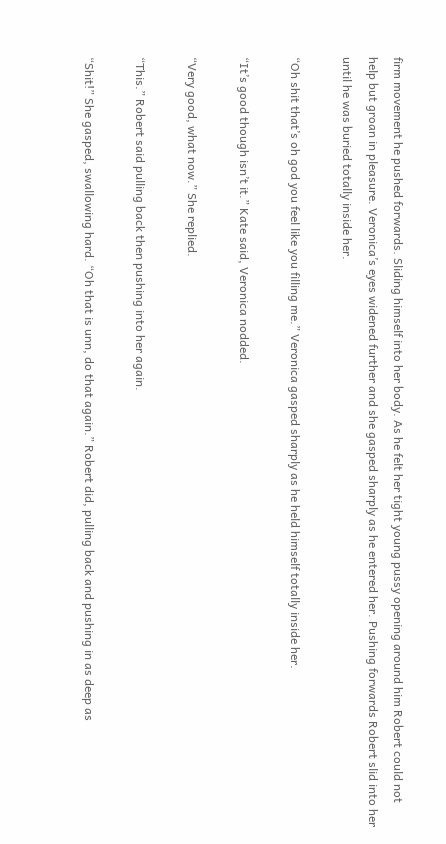firm movement he pushed forwards. Sliding himself into her body. As he felt her tight young pussy opening around him Robert could not help but groan in pleasure. Veronica’s eyes widened further and she gasped sharply as he entered her. Pushing forwards Robert slid into her until he was buried totally inside her.

“Oh shit that’s oh god you feel like you filling me.” Veronica gasped sharply as he held himself totally inside her.

“It’s good though isn’t it.” Kate said, Veronica nodded.

“Very good, what now.” She replied.

“This.” Robert said pulling back then pushing into her again.

“Shit!” She gasped, swallowing hard. “Oh that is unn, do that again.” Robert did, pulling back and pushing in as deep as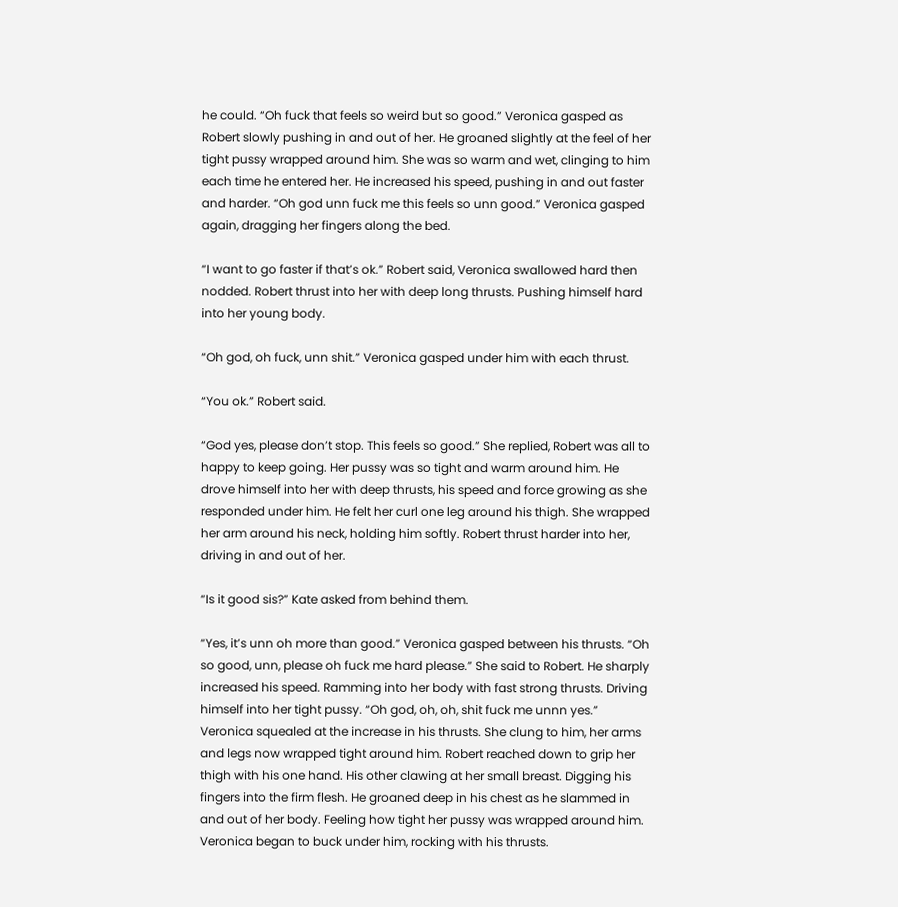he could. “Oh fuck that feels so weird but so good.” Veronica gasped as Robert slowly pushing in and out of her. He groaned slightly at the feel of her tight pussy wrapped around him. She was so warm and wet, clinging to him each time he entered her. He increased his speed, pushing in and out faster and harder. “Oh god unn fuck me this feels so unn good.” Veronica gasped again, dragging her fingers along the bed.

“I want to go faster if that’s ok.” Robert said, Veronica swallowed hard then nodded. Robert thrust into her with deep long thrusts. Pushing himself hard into her young body.

“Oh god, oh fuck, unn shit.” Veronica gasped under him with each thrust.

“You ok.” Robert said.

“God yes, please don’t stop. This feels so good.” She replied, Robert was all to happy to keep going. Her pussy was so tight and warm around him. He drove himself into her with deep thrusts, his speed and force growing as she responded under him. He felt her curl one leg around his thigh. She wrapped her arm around his neck, holding him softly. Robert thrust harder into her, driving in and out of her.

“Is it good sis?” Kate asked from behind them.

“Yes, it’s unn oh more than good.” Veronica gasped between his thrusts. “Oh so good, unn, please oh fuck me hard please.” She said to Robert. He sharply increased his speed. Ramming into her body with fast strong thrusts. Driving himself into her tight pussy. “Oh god, oh, oh, shit fuck me unnn yes.” Veronica squealed at the increase in his thrusts. She clung to him, her arms and legs now wrapped tight around him. Robert reached down to grip her thigh with his one hand. His other clawing at her small breast. Digging his fingers into the firm flesh. He groaned deep in his chest as he slammed in and out of her body. Feeling how tight her pussy was wrapped around him. Veronica began to buck under him, rocking with his thrusts.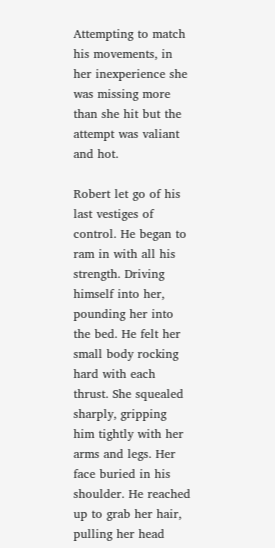Attempting to match his movements, in her inexperience she was missing more than she hit but the attempt was valiant and hot.

Robert let go of his last vestiges of control. He began to ram in with all his strength. Driving himself into her, pounding her into the bed. He felt her small body rocking hard with each thrust. She squealed sharply, gripping him tightly with her arms and legs. Her face buried in his shoulder. He reached up to grab her hair, pulling her head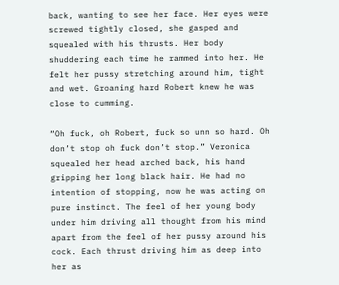back, wanting to see her face. Her eyes were screwed tightly closed, she gasped and squealed with his thrusts. Her body shuddering each time he rammed into her. He felt her pussy stretching around him, tight and wet. Groaning hard Robert knew he was close to cumming.

“Oh fuck, oh Robert, fuck so unn so hard. Oh don’t stop oh fuck don’t stop.” Veronica squealed her head arched back, his hand gripping her long black hair. He had no intention of stopping, now he was acting on pure instinct. The feel of her young body under him driving all thought from his mind apart from the feel of her pussy around his cock. Each thrust driving him as deep into her as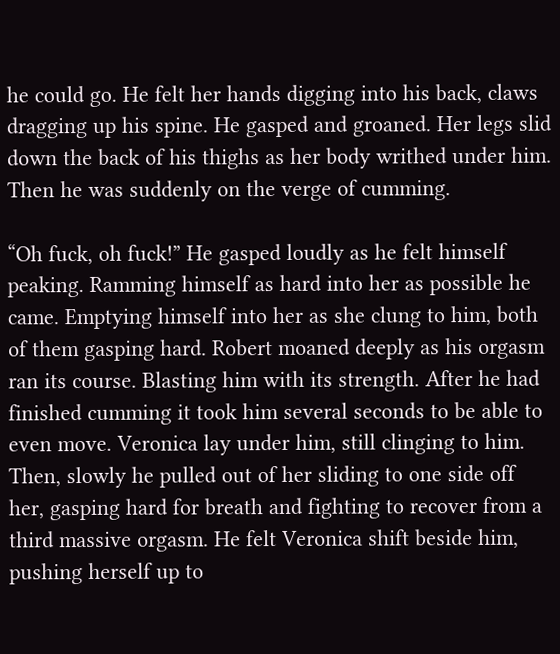he could go. He felt her hands digging into his back, claws dragging up his spine. He gasped and groaned. Her legs slid down the back of his thighs as her body writhed under him. Then he was suddenly on the verge of cumming.

“Oh fuck, oh fuck!” He gasped loudly as he felt himself peaking. Ramming himself as hard into her as possible he came. Emptying himself into her as she clung to him, both of them gasping hard. Robert moaned deeply as his orgasm ran its course. Blasting him with its strength. After he had finished cumming it took him several seconds to be able to even move. Veronica lay under him, still clinging to him. Then, slowly he pulled out of her sliding to one side off her, gasping hard for breath and fighting to recover from a third massive orgasm. He felt Veronica shift beside him, pushing herself up to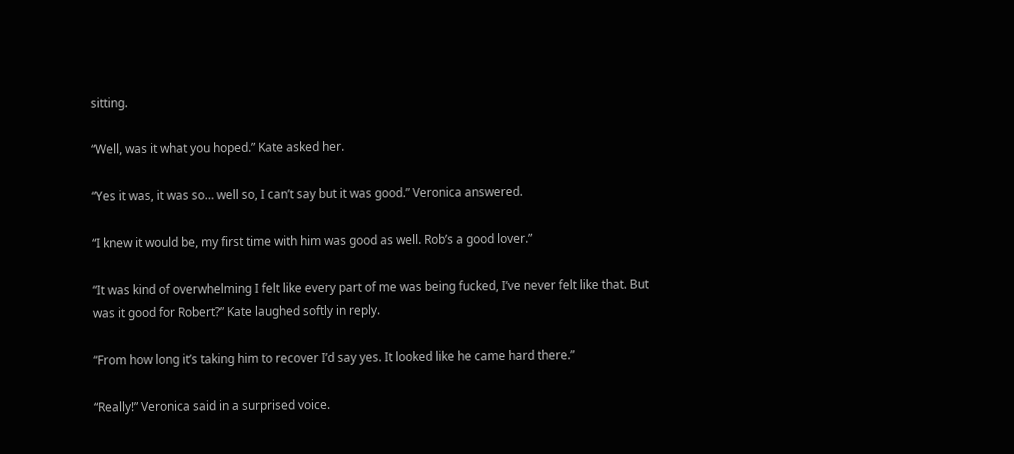sitting.

“Well, was it what you hoped.” Kate asked her.

“Yes it was, it was so… well so, I can’t say but it was good.” Veronica answered.

“I knew it would be, my first time with him was good as well. Rob’s a good lover.”

“It was kind of overwhelming I felt like every part of me was being fucked, I’ve never felt like that. But was it good for Robert?” Kate laughed softly in reply.

“From how long it’s taking him to recover I’d say yes. It looked like he came hard there.”

“Really!” Veronica said in a surprised voice.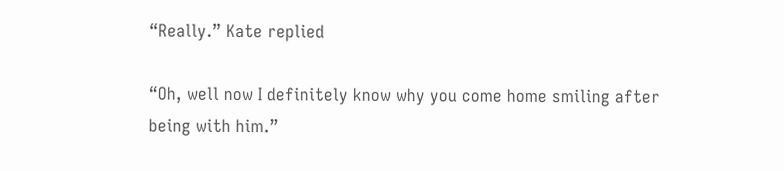“Really.” Kate replied

“Oh, well now I definitely know why you come home smiling after being with him.”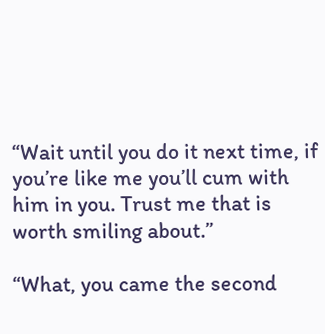“Wait until you do it next time, if you’re like me you’ll cum with him in you. Trust me that is worth smiling about.”

“What, you came the second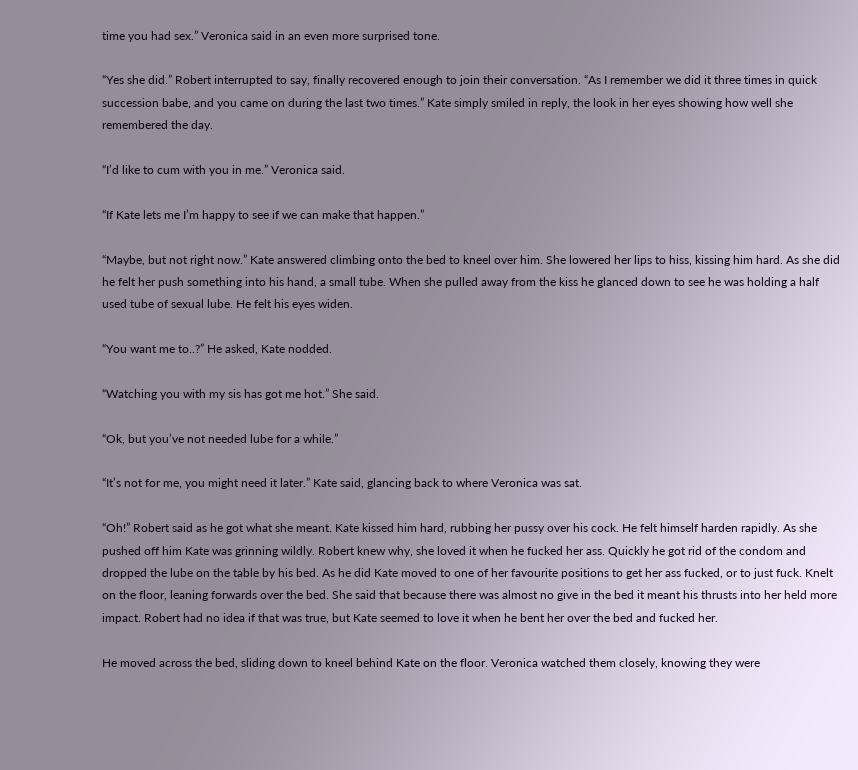time you had sex.” Veronica said in an even more surprised tone.

“Yes she did.” Robert interrupted to say, finally recovered enough to join their conversation. “As I remember we did it three times in quick succession babe, and you came on during the last two times.” Kate simply smiled in reply, the look in her eyes showing how well she remembered the day.

“I’d like to cum with you in me.” Veronica said.

“If Kate lets me I’m happy to see if we can make that happen.”

“Maybe, but not right now.” Kate answered climbing onto the bed to kneel over him. She lowered her lips to hiss, kissing him hard. As she did he felt her push something into his hand, a small tube. When she pulled away from the kiss he glanced down to see he was holding a half used tube of sexual lube. He felt his eyes widen.

“You want me to..?” He asked, Kate nodded.

“Watching you with my sis has got me hot.” She said.

“Ok, but you’ve not needed lube for a while.”

“It’s not for me, you might need it later.” Kate said, glancing back to where Veronica was sat.

“Oh!” Robert said as he got what she meant. Kate kissed him hard, rubbing her pussy over his cock. He felt himself harden rapidly. As she pushed off him Kate was grinning wildly. Robert knew why, she loved it when he fucked her ass. Quickly he got rid of the condom and dropped the lube on the table by his bed. As he did Kate moved to one of her favourite positions to get her ass fucked, or to just fuck. Knelt on the floor, leaning forwards over the bed. She said that because there was almost no give in the bed it meant his thrusts into her held more impact. Robert had no idea if that was true, but Kate seemed to love it when he bent her over the bed and fucked her.

He moved across the bed, sliding down to kneel behind Kate on the floor. Veronica watched them closely, knowing they were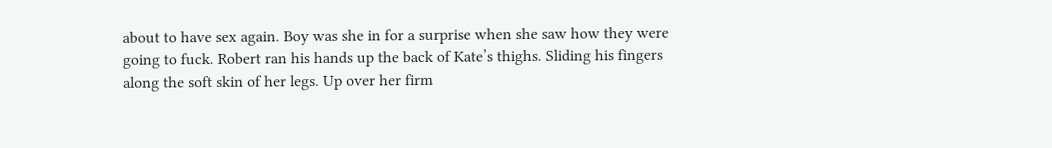about to have sex again. Boy was she in for a surprise when she saw how they were going to fuck. Robert ran his hands up the back of Kate’s thighs. Sliding his fingers along the soft skin of her legs. Up over her firm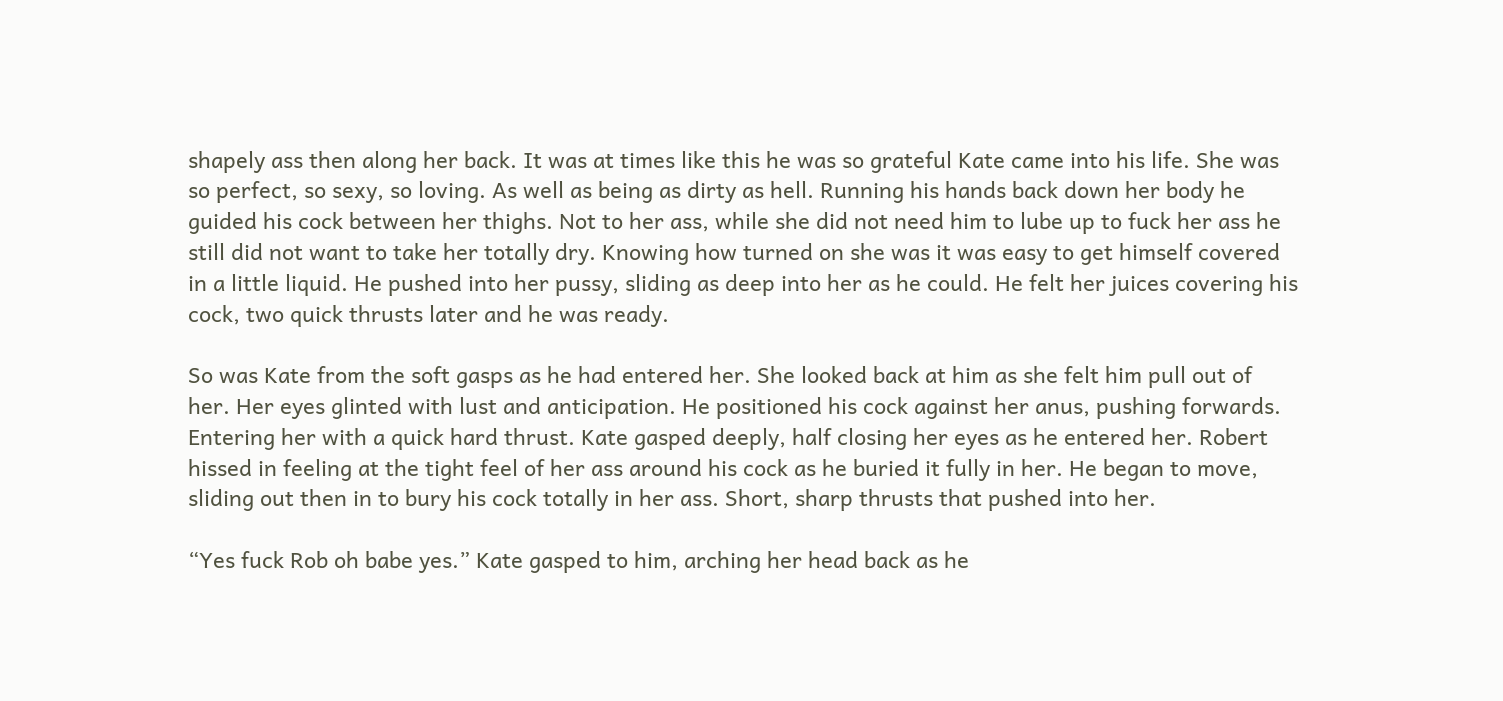shapely ass then along her back. It was at times like this he was so grateful Kate came into his life. She was so perfect, so sexy, so loving. As well as being as dirty as hell. Running his hands back down her body he guided his cock between her thighs. Not to her ass, while she did not need him to lube up to fuck her ass he still did not want to take her totally dry. Knowing how turned on she was it was easy to get himself covered in a little liquid. He pushed into her pussy, sliding as deep into her as he could. He felt her juices covering his cock, two quick thrusts later and he was ready.

So was Kate from the soft gasps as he had entered her. She looked back at him as she felt him pull out of her. Her eyes glinted with lust and anticipation. He positioned his cock against her anus, pushing forwards. Entering her with a quick hard thrust. Kate gasped deeply, half closing her eyes as he entered her. Robert hissed in feeling at the tight feel of her ass around his cock as he buried it fully in her. He began to move, sliding out then in to bury his cock totally in her ass. Short, sharp thrusts that pushed into her.

“Yes fuck Rob oh babe yes.” Kate gasped to him, arching her head back as he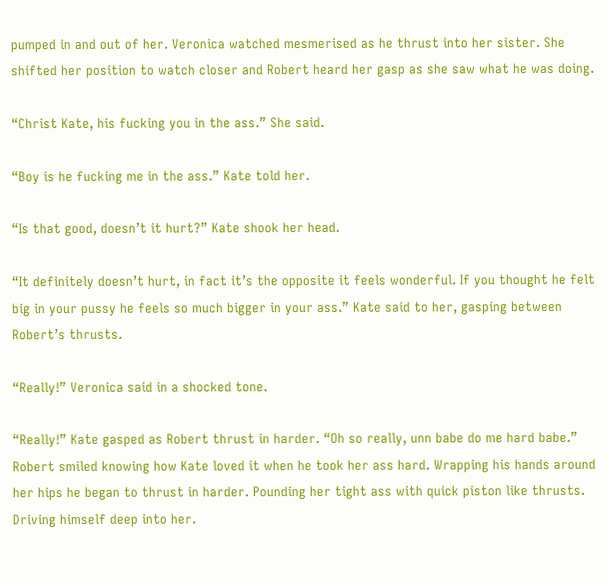pumped in and out of her. Veronica watched mesmerised as he thrust into her sister. She shifted her position to watch closer and Robert heard her gasp as she saw what he was doing.

“Christ Kate, his fucking you in the ass.” She said.

“Boy is he fucking me in the ass.” Kate told her.

“Is that good, doesn’t it hurt?” Kate shook her head.

“It definitely doesn’t hurt, in fact it’s the opposite it feels wonderful. If you thought he felt big in your pussy he feels so much bigger in your ass.” Kate said to her, gasping between Robert’s thrusts.

“Really!” Veronica said in a shocked tone.

“Really!” Kate gasped as Robert thrust in harder. “Oh so really, unn babe do me hard babe.” Robert smiled knowing how Kate loved it when he took her ass hard. Wrapping his hands around her hips he began to thrust in harder. Pounding her tight ass with quick piston like thrusts. Driving himself deep into her.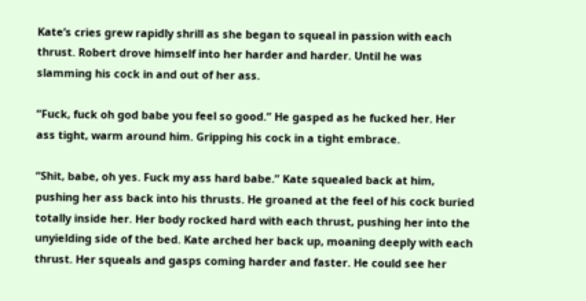Kate’s cries grew rapidly shrill as she began to squeal in passion with each thrust. Robert drove himself into her harder and harder. Until he was slamming his cock in and out of her ass.

“Fuck, fuck oh god babe you feel so good.” He gasped as he fucked her. Her ass tight, warm around him. Gripping his cock in a tight embrace.

“Shit, babe, oh yes. Fuck my ass hard babe.” Kate squealed back at him, pushing her ass back into his thrusts. He groaned at the feel of his cock buried totally inside her. Her body rocked hard with each thrust, pushing her into the unyielding side of the bed. Kate arched her back up, moaning deeply with each thrust. Her squeals and gasps coming harder and faster. He could see her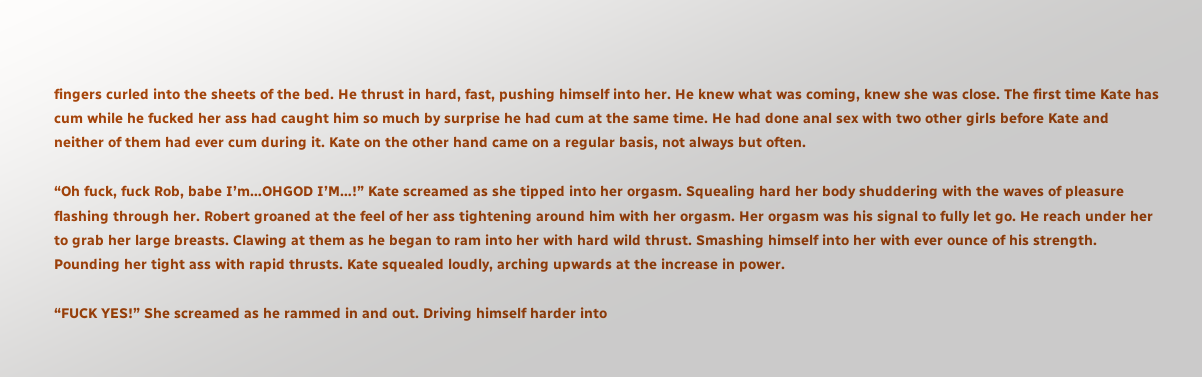fingers curled into the sheets of the bed. He thrust in hard, fast, pushing himself into her. He knew what was coming, knew she was close. The first time Kate has cum while he fucked her ass had caught him so much by surprise he had cum at the same time. He had done anal sex with two other girls before Kate and neither of them had ever cum during it. Kate on the other hand came on a regular basis, not always but often.

“Oh fuck, fuck Rob, babe I’m…OHGOD I’M…!” Kate screamed as she tipped into her orgasm. Squealing hard her body shuddering with the waves of pleasure flashing through her. Robert groaned at the feel of her ass tightening around him with her orgasm. Her orgasm was his signal to fully let go. He reach under her to grab her large breasts. Clawing at them as he began to ram into her with hard wild thrust. Smashing himself into her with ever ounce of his strength. Pounding her tight ass with rapid thrusts. Kate squealed loudly, arching upwards at the increase in power.

“FUCK YES!” She screamed as he rammed in and out. Driving himself harder into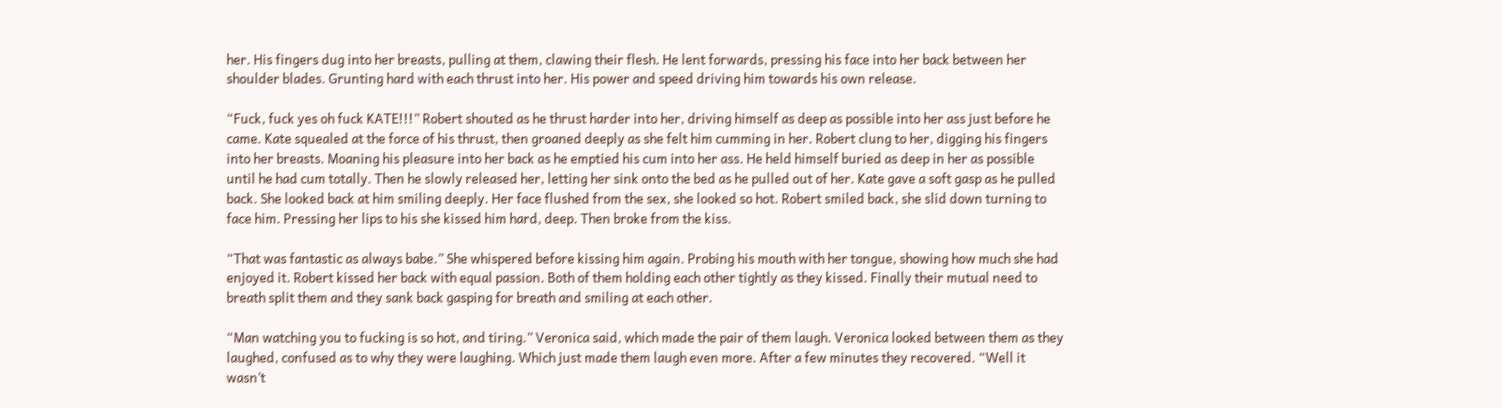her. His fingers dug into her breasts, pulling at them, clawing their flesh. He lent forwards, pressing his face into her back between her shoulder blades. Grunting hard with each thrust into her. His power and speed driving him towards his own release.

“Fuck, fuck yes oh fuck KATE!!!” Robert shouted as he thrust harder into her, driving himself as deep as possible into her ass just before he came. Kate squealed at the force of his thrust, then groaned deeply as she felt him cumming in her. Robert clung to her, digging his fingers into her breasts. Moaning his pleasure into her back as he emptied his cum into her ass. He held himself buried as deep in her as possible until he had cum totally. Then he slowly released her, letting her sink onto the bed as he pulled out of her. Kate gave a soft gasp as he pulled back. She looked back at him smiling deeply. Her face flushed from the sex, she looked so hot. Robert smiled back, she slid down turning to face him. Pressing her lips to his she kissed him hard, deep. Then broke from the kiss.

“That was fantastic as always babe.” She whispered before kissing him again. Probing his mouth with her tongue, showing how much she had enjoyed it. Robert kissed her back with equal passion. Both of them holding each other tightly as they kissed. Finally their mutual need to breath split them and they sank back gasping for breath and smiling at each other.

“Man watching you to fucking is so hot, and tiring.” Veronica said, which made the pair of them laugh. Veronica looked between them as they laughed, confused as to why they were laughing. Which just made them laugh even more. After a few minutes they recovered. “Well it wasn’t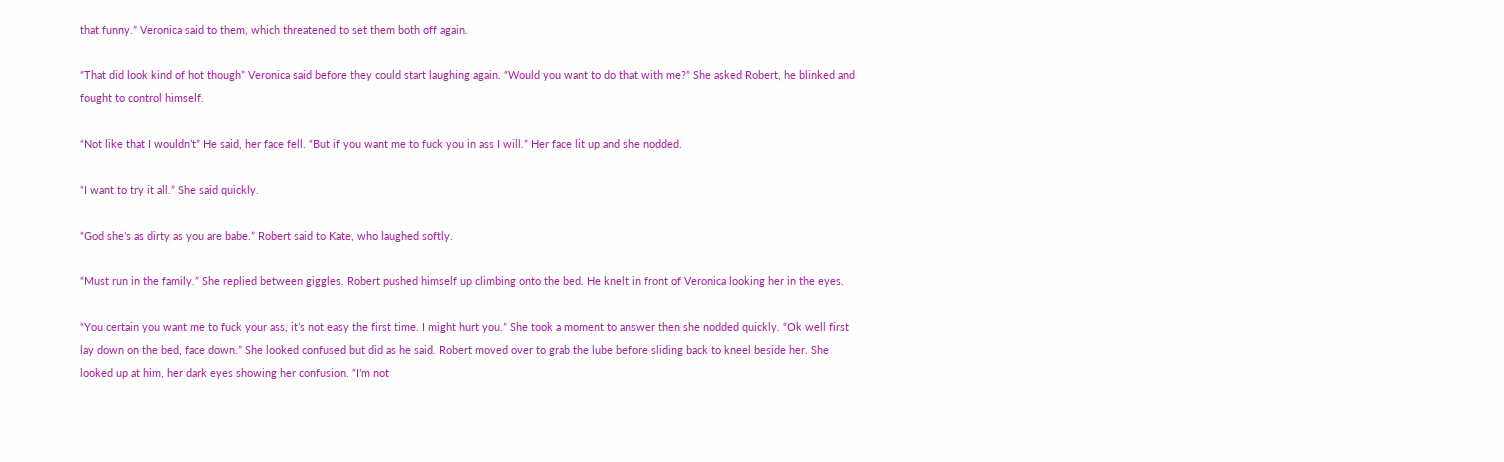that funny.” Veronica said to them, which threatened to set them both off again.

“That did look kind of hot though” Veronica said before they could start laughing again. “Would you want to do that with me?” She asked Robert, he blinked and fought to control himself.

“Not like that I wouldn’t” He said, her face fell. “But if you want me to fuck you in ass I will.” Her face lit up and she nodded.

“I want to try it all.” She said quickly.

“God she’s as dirty as you are babe.” Robert said to Kate, who laughed softly.

“Must run in the family.” She replied between giggles. Robert pushed himself up climbing onto the bed. He knelt in front of Veronica looking her in the eyes.

“You certain you want me to fuck your ass, it’s not easy the first time. I might hurt you.” She took a moment to answer then she nodded quickly. “Ok well first lay down on the bed, face down.” She looked confused but did as he said. Robert moved over to grab the lube before sliding back to kneel beside her. She looked up at him, her dark eyes showing her confusion. “I’m not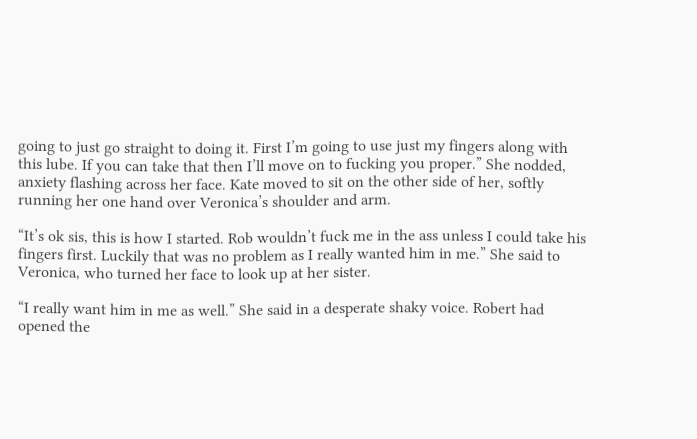going to just go straight to doing it. First I’m going to use just my fingers along with this lube. If you can take that then I’ll move on to fucking you proper.” She nodded, anxiety flashing across her face. Kate moved to sit on the other side of her, softly running her one hand over Veronica’s shoulder and arm.

“It’s ok sis, this is how I started. Rob wouldn’t fuck me in the ass unless I could take his fingers first. Luckily that was no problem as I really wanted him in me.” She said to Veronica, who turned her face to look up at her sister.

“I really want him in me as well.” She said in a desperate shaky voice. Robert had opened the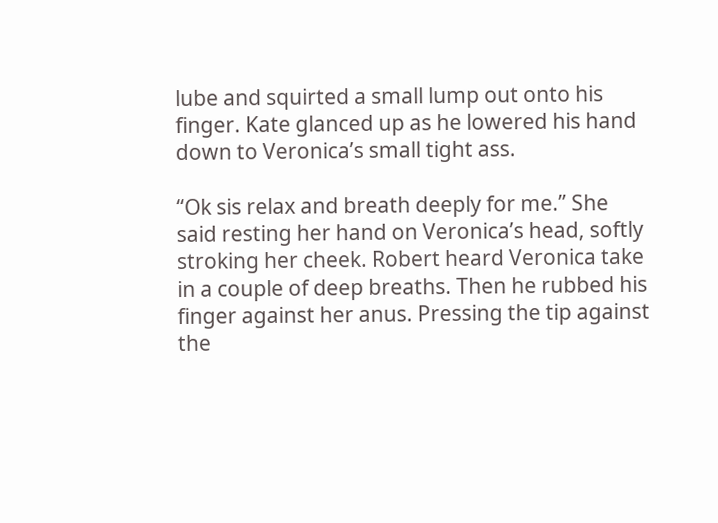lube and squirted a small lump out onto his finger. Kate glanced up as he lowered his hand down to Veronica’s small tight ass.

“Ok sis relax and breath deeply for me.” She said resting her hand on Veronica’s head, softly stroking her cheek. Robert heard Veronica take in a couple of deep breaths. Then he rubbed his finger against her anus. Pressing the tip against the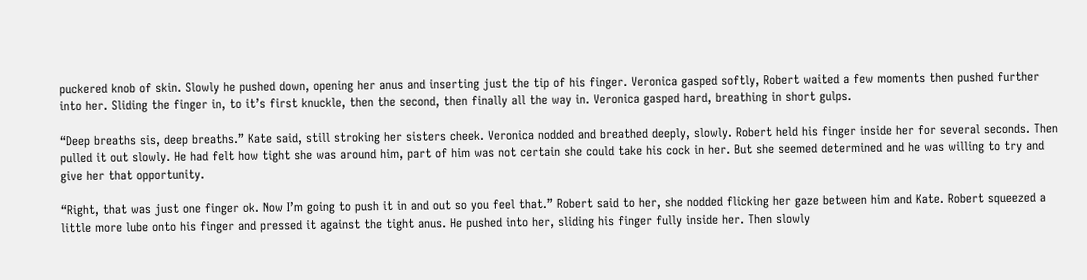puckered knob of skin. Slowly he pushed down, opening her anus and inserting just the tip of his finger. Veronica gasped softly, Robert waited a few moments then pushed further into her. Sliding the finger in, to it’s first knuckle, then the second, then finally all the way in. Veronica gasped hard, breathing in short gulps.

“Deep breaths sis, deep breaths.” Kate said, still stroking her sisters cheek. Veronica nodded and breathed deeply, slowly. Robert held his finger inside her for several seconds. Then pulled it out slowly. He had felt how tight she was around him, part of him was not certain she could take his cock in her. But she seemed determined and he was willing to try and give her that opportunity.

“Right, that was just one finger ok. Now I’m going to push it in and out so you feel that.” Robert said to her, she nodded flicking her gaze between him and Kate. Robert squeezed a little more lube onto his finger and pressed it against the tight anus. He pushed into her, sliding his finger fully inside her. Then slowly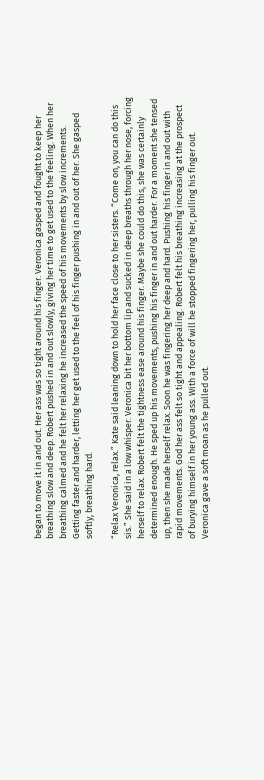began to move it in and out. Her ass was so tight around his finger. Veronica gasped and fought to keep her breathing slow and deep. Robert pushed in and out slowly, giving her time to get used to the feeling. When her breathing calmed and he felt her relaxing he increased the speed of his movements by slow increments. Getting faster and harder, letting her get used to the feel of his finger pushing in and out of her. She gasped softly, breathing hard.

“Relax Veronica, relax.” Kate said leaning down to hold her face close to her sisters. “Come on, you can do this sis.” She said in a low whisper. Veronica bit her bottom lip and sucked in deep breaths through her nose, forcing herself to relax. Robert felt the tightness ease around his finger. Maybe she could do this, she was certainly determined enough. He sped up his movements, pushing his finger in and out harder. For a moment she tensed up, then she made herself relax. Soon he was fingering her deep and hard. Pushing his finger in and out with rapid movements. God her ass felt so tight and appealing. Robert felt his breathing increasing at the prospect of burying himself in her young ass. With a force of will he stopped fingering her, pulling his finger out. Veronica gave a soft moan as he pulled out.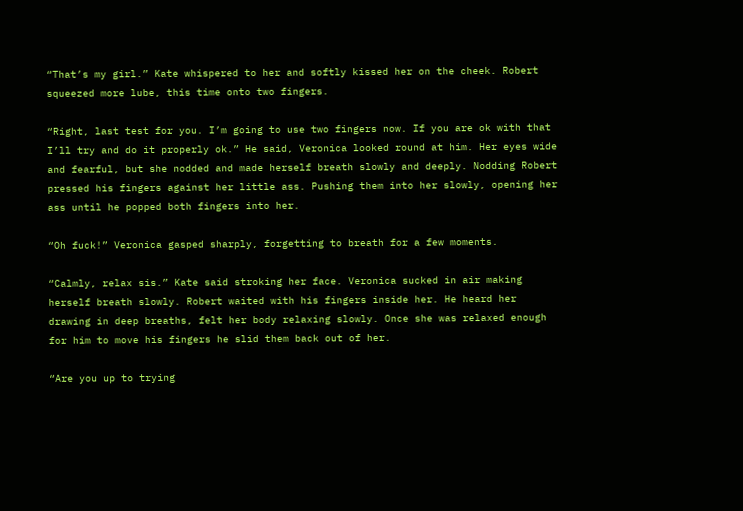“That’s my girl.” Kate whispered to her and softly kissed her on the cheek. Robert squeezed more lube, this time onto two fingers.

“Right, last test for you. I’m going to use two fingers now. If you are ok with that I’ll try and do it properly ok.” He said, Veronica looked round at him. Her eyes wide and fearful, but she nodded and made herself breath slowly and deeply. Nodding Robert pressed his fingers against her little ass. Pushing them into her slowly, opening her ass until he popped both fingers into her.

“Oh fuck!” Veronica gasped sharply, forgetting to breath for a few moments.

“Calmly, relax sis.” Kate said stroking her face. Veronica sucked in air making herself breath slowly. Robert waited with his fingers inside her. He heard her drawing in deep breaths, felt her body relaxing slowly. Once she was relaxed enough for him to move his fingers he slid them back out of her.

“Are you up to trying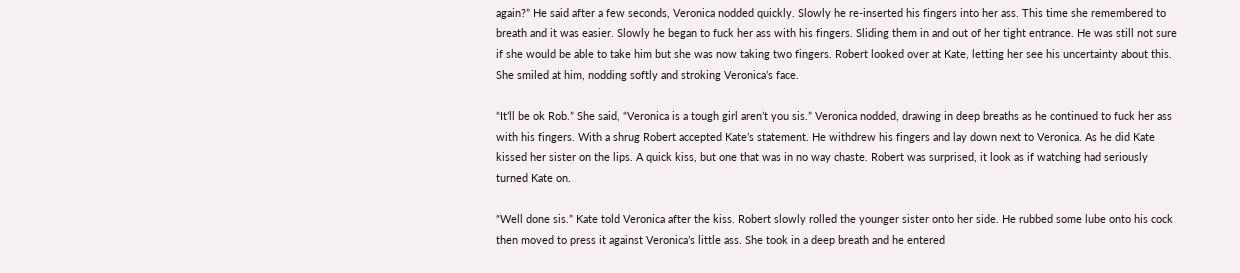again?” He said after a few seconds, Veronica nodded quickly. Slowly he re-inserted his fingers into her ass. This time she remembered to breath and it was easier. Slowly he began to fuck her ass with his fingers. Sliding them in and out of her tight entrance. He was still not sure if she would be able to take him but she was now taking two fingers. Robert looked over at Kate, letting her see his uncertainty about this. She smiled at him, nodding softly and stroking Veronica’s face.

“It’ll be ok Rob.” She said, “Veronica is a tough girl aren’t you sis.” Veronica nodded, drawing in deep breaths as he continued to fuck her ass with his fingers. With a shrug Robert accepted Kate’s statement. He withdrew his fingers and lay down next to Veronica. As he did Kate kissed her sister on the lips. A quick kiss, but one that was in no way chaste. Robert was surprised, it look as if watching had seriously turned Kate on.

“Well done sis.” Kate told Veronica after the kiss. Robert slowly rolled the younger sister onto her side. He rubbed some lube onto his cock then moved to press it against Veronica’s little ass. She took in a deep breath and he entered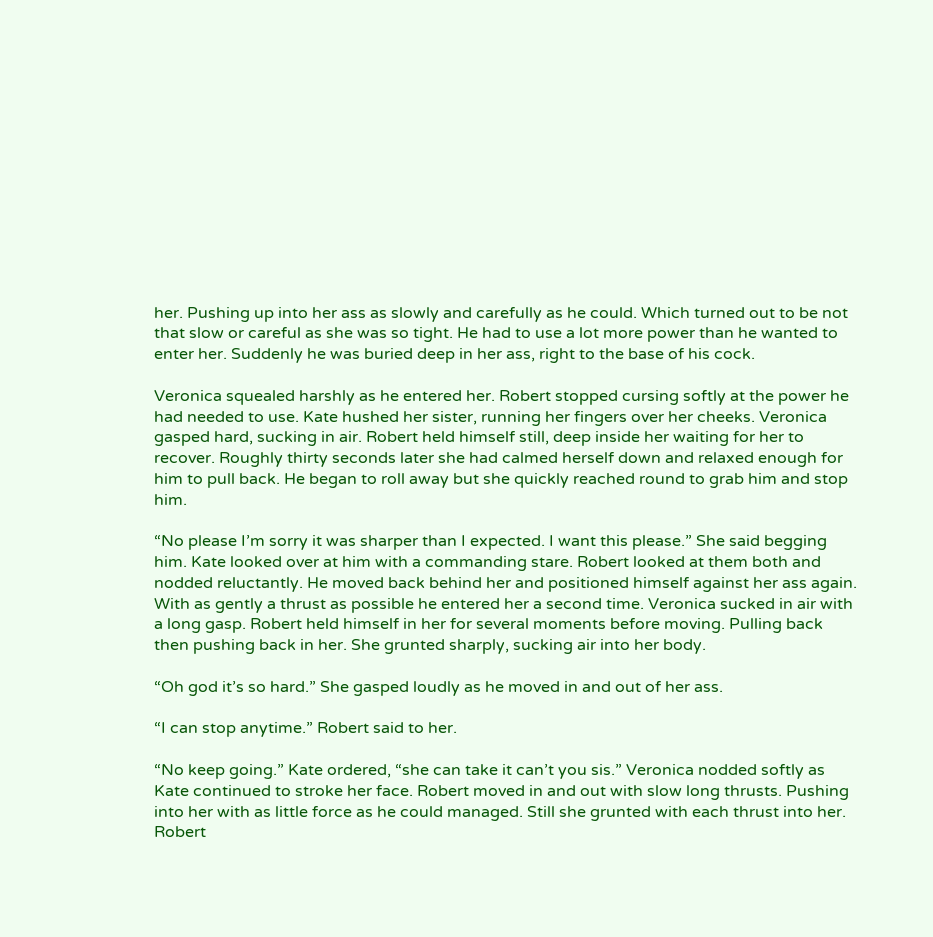her. Pushing up into her ass as slowly and carefully as he could. Which turned out to be not that slow or careful as she was so tight. He had to use a lot more power than he wanted to enter her. Suddenly he was buried deep in her ass, right to the base of his cock.

Veronica squealed harshly as he entered her. Robert stopped cursing softly at the power he had needed to use. Kate hushed her sister, running her fingers over her cheeks. Veronica gasped hard, sucking in air. Robert held himself still, deep inside her waiting for her to recover. Roughly thirty seconds later she had calmed herself down and relaxed enough for him to pull back. He began to roll away but she quickly reached round to grab him and stop him.

“No please I’m sorry it was sharper than I expected. I want this please.” She said begging him. Kate looked over at him with a commanding stare. Robert looked at them both and nodded reluctantly. He moved back behind her and positioned himself against her ass again. With as gently a thrust as possible he entered her a second time. Veronica sucked in air with a long gasp. Robert held himself in her for several moments before moving. Pulling back then pushing back in her. She grunted sharply, sucking air into her body.

“Oh god it’s so hard.” She gasped loudly as he moved in and out of her ass.

“I can stop anytime.” Robert said to her.

“No keep going.” Kate ordered, “she can take it can’t you sis.” Veronica nodded softly as Kate continued to stroke her face. Robert moved in and out with slow long thrusts. Pushing into her with as little force as he could managed. Still she grunted with each thrust into her. Robert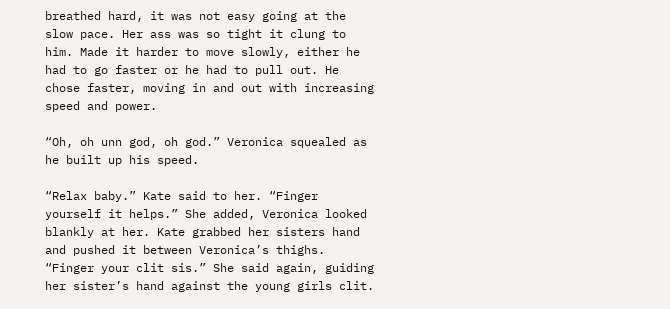breathed hard, it was not easy going at the slow pace. Her ass was so tight it clung to him. Made it harder to move slowly, either he had to go faster or he had to pull out. He chose faster, moving in and out with increasing speed and power.

“Oh, oh unn god, oh god.” Veronica squealed as he built up his speed.

“Relax baby.” Kate said to her. “Finger yourself it helps.” She added, Veronica looked blankly at her. Kate grabbed her sisters hand and pushed it between Veronica’s thighs. “Finger your clit sis.” She said again, guiding her sister’s hand against the young girls clit.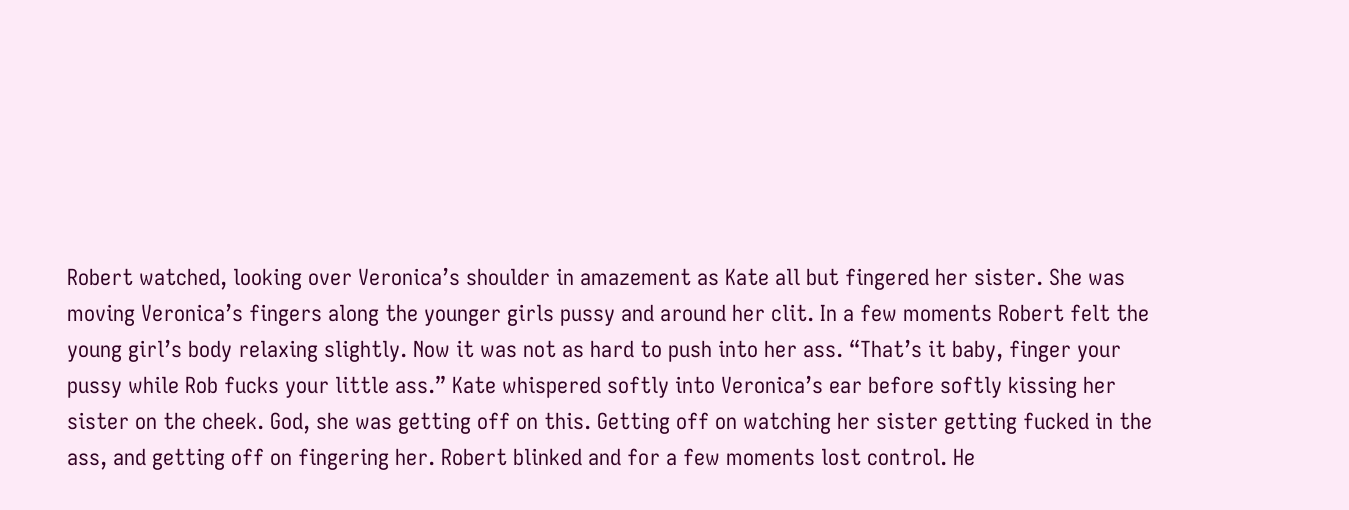Robert watched, looking over Veronica’s shoulder in amazement as Kate all but fingered her sister. She was moving Veronica’s fingers along the younger girls pussy and around her clit. In a few moments Robert felt the young girl’s body relaxing slightly. Now it was not as hard to push into her ass. “That’s it baby, finger your pussy while Rob fucks your little ass.” Kate whispered softly into Veronica’s ear before softly kissing her sister on the cheek. God, she was getting off on this. Getting off on watching her sister getting fucked in the ass, and getting off on fingering her. Robert blinked and for a few moments lost control. He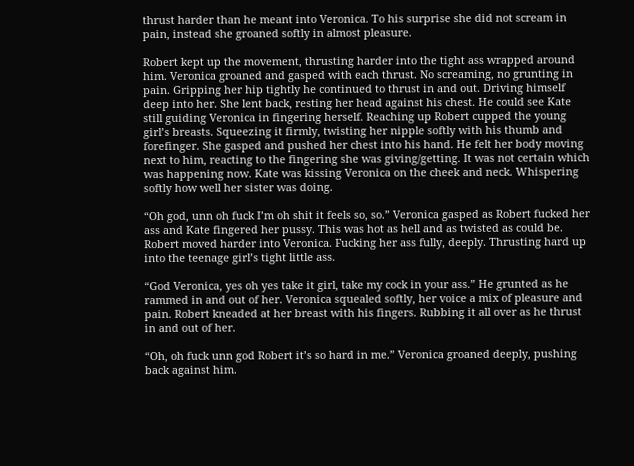thrust harder than he meant into Veronica. To his surprise she did not scream in pain, instead she groaned softly in almost pleasure.

Robert kept up the movement, thrusting harder into the tight ass wrapped around him. Veronica groaned and gasped with each thrust. No screaming, no grunting in pain. Gripping her hip tightly he continued to thrust in and out. Driving himself deep into her. She lent back, resting her head against his chest. He could see Kate still guiding Veronica in fingering herself. Reaching up Robert cupped the young girl’s breasts. Squeezing it firmly, twisting her nipple softly with his thumb and forefinger. She gasped and pushed her chest into his hand. He felt her body moving next to him, reacting to the fingering she was giving/getting. It was not certain which was happening now. Kate was kissing Veronica on the cheek and neck. Whispering softly how well her sister was doing.

“Oh god, unn oh fuck I’m oh shit it feels so, so.” Veronica gasped as Robert fucked her ass and Kate fingered her pussy. This was hot as hell and as twisted as could be. Robert moved harder into Veronica. Fucking her ass fully, deeply. Thrusting hard up into the teenage girl’s tight little ass.

“God Veronica, yes oh yes take it girl, take my cock in your ass.” He grunted as he rammed in and out of her. Veronica squealed softly, her voice a mix of pleasure and pain. Robert kneaded at her breast with his fingers. Rubbing it all over as he thrust in and out of her.

“Oh, oh fuck unn god Robert it’s so hard in me.” Veronica groaned deeply, pushing back against him.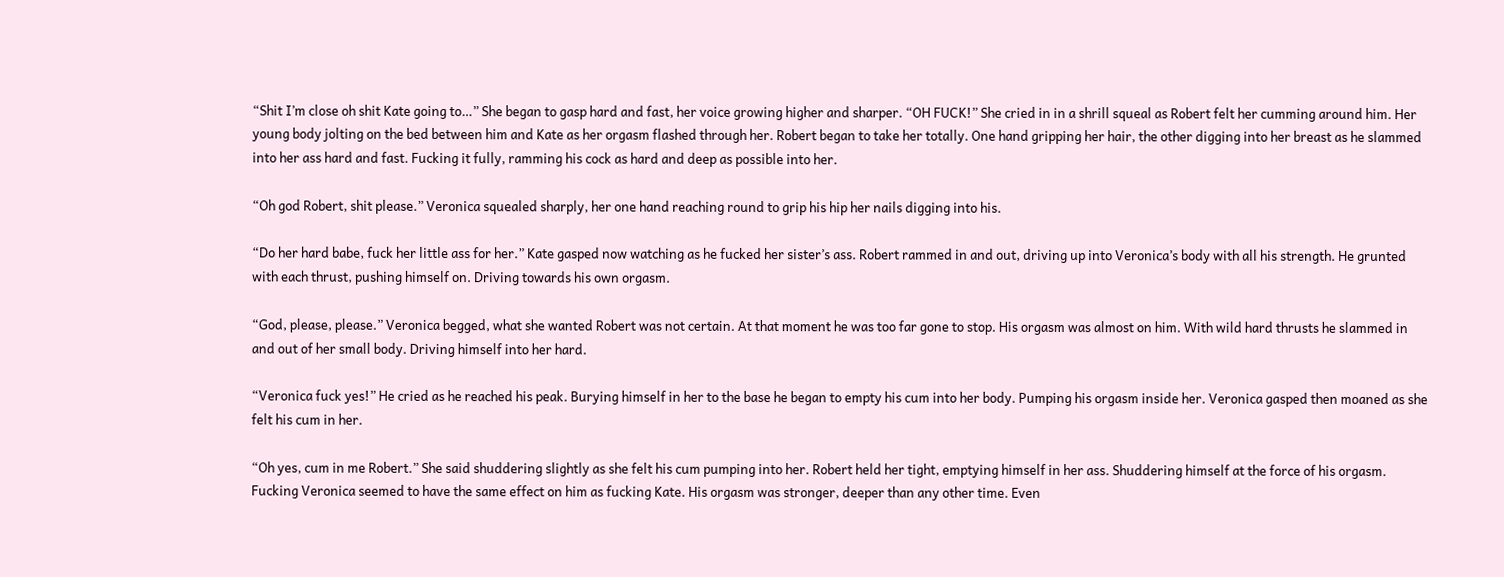“Shit I’m close oh shit Kate going to…” She began to gasp hard and fast, her voice growing higher and sharper. “OH FUCK!” She cried in in a shrill squeal as Robert felt her cumming around him. Her young body jolting on the bed between him and Kate as her orgasm flashed through her. Robert began to take her totally. One hand gripping her hair, the other digging into her breast as he slammed into her ass hard and fast. Fucking it fully, ramming his cock as hard and deep as possible into her.

“Oh god Robert, shit please.” Veronica squealed sharply, her one hand reaching round to grip his hip her nails digging into his.

“Do her hard babe, fuck her little ass for her.” Kate gasped now watching as he fucked her sister’s ass. Robert rammed in and out, driving up into Veronica’s body with all his strength. He grunted with each thrust, pushing himself on. Driving towards his own orgasm.

“God, please, please.” Veronica begged, what she wanted Robert was not certain. At that moment he was too far gone to stop. His orgasm was almost on him. With wild hard thrusts he slammed in and out of her small body. Driving himself into her hard.

“Veronica fuck yes!” He cried as he reached his peak. Burying himself in her to the base he began to empty his cum into her body. Pumping his orgasm inside her. Veronica gasped then moaned as she felt his cum in her.

“Oh yes, cum in me Robert.” She said shuddering slightly as she felt his cum pumping into her. Robert held her tight, emptying himself in her ass. Shuddering himself at the force of his orgasm. Fucking Veronica seemed to have the same effect on him as fucking Kate. His orgasm was stronger, deeper than any other time. Even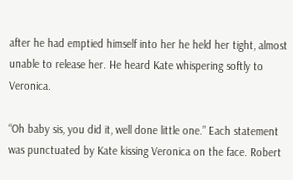after he had emptied himself into her he held her tight, almost unable to release her. He heard Kate whispering softly to Veronica.

“Oh baby sis, you did it, well done little one.” Each statement was punctuated by Kate kissing Veronica on the face. Robert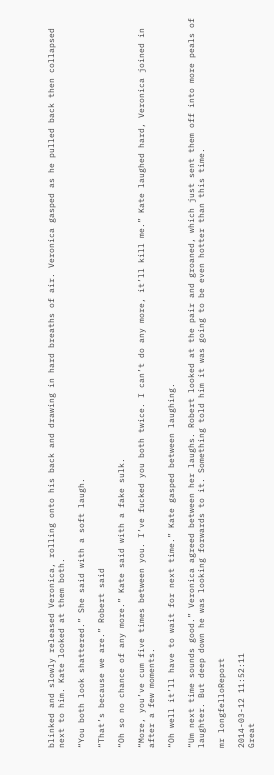blinked and slowly released Veronica, rolling onto his back and drawing in hard breaths of air. Veronica gasped as he pulled back then collapsed next to him. Kate looked at them both.

“You both look shattered.” She said with a soft laugh.

“That’s because we are.” Robert said

“Oh so no chance of any more.” Kate said with a fake sulk.

“More, you’ve cum five times between you. I’ve fucked you both twice. I can’t do any more, it’ll kill me.” Kate laughed hard, Veronica joined in after a few moments.

“Oh well it’ll have to wait for next time.” Kate gasped between laughing.

“Um next time sounds good.” Veronica agreed between her laughs. Robert looked at the pair and groaned, which just sent them off into more peals of laughter. But deep down he was looking forwards to it. Something told him it was going to be even hotter than this time.

mr longfelloReport

2014-03-12 11:52:11
Great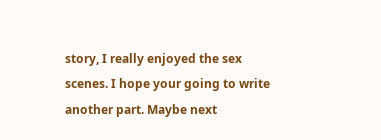story, I really enjoyed the sex scenes. I hope your going to write another part. Maybe next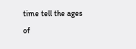time tell the ages of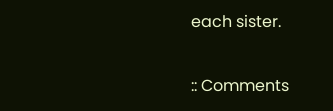each sister.

:: Comments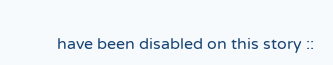have been disabled on this story ::